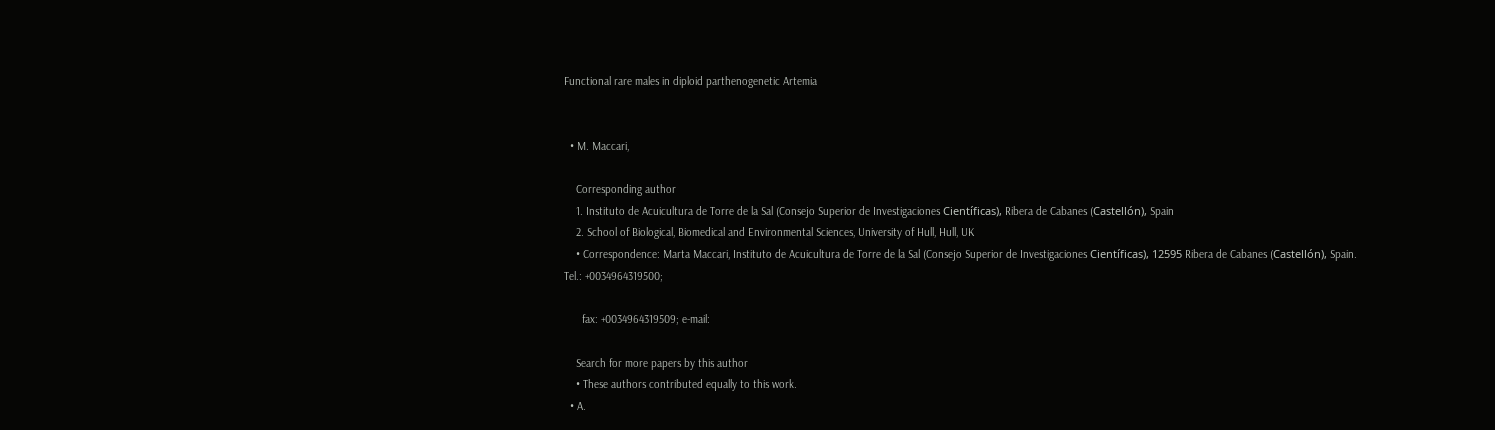Functional rare males in diploid parthenogenetic Artemia


  • M. Maccari,

    Corresponding author
    1. Instituto de Acuicultura de Torre de la Sal (Consejo Superior de Investigaciones Científicas), Ribera de Cabanes (Castellón), Spain
    2. School of Biological, Biomedical and Environmental Sciences, University of Hull, Hull, UK
    • Correspondence: Marta Maccari, Instituto de Acuicultura de Torre de la Sal (Consejo Superior de Investigaciones Científicas), 12595 Ribera de Cabanes (Castellón), Spain. Tel.: +0034964319500;

      fax: +0034964319509; e-mail:

    Search for more papers by this author
    • These authors contributed equally to this work.
  • A.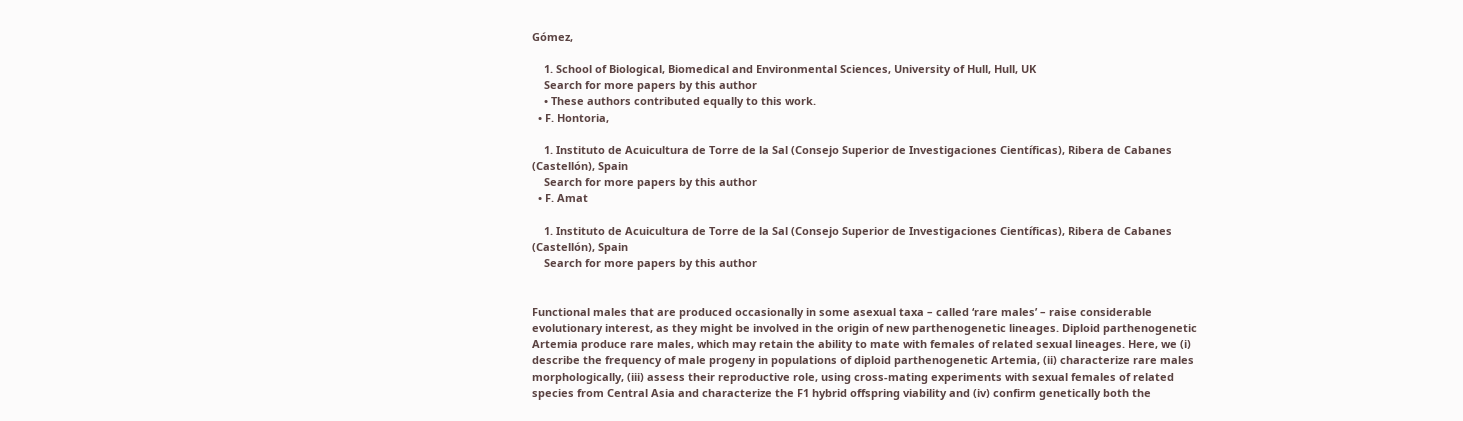Gómez,

    1. School of Biological, Biomedical and Environmental Sciences, University of Hull, Hull, UK
    Search for more papers by this author
    • These authors contributed equally to this work.
  • F. Hontoria,

    1. Instituto de Acuicultura de Torre de la Sal (Consejo Superior de Investigaciones Científicas), Ribera de Cabanes (Castellón), Spain
    Search for more papers by this author
  • F. Amat

    1. Instituto de Acuicultura de Torre de la Sal (Consejo Superior de Investigaciones Científicas), Ribera de Cabanes (Castellón), Spain
    Search for more papers by this author


Functional males that are produced occasionally in some asexual taxa – called ‘rare males’ – raise considerable evolutionary interest, as they might be involved in the origin of new parthenogenetic lineages. Diploid parthenogenetic Artemia produce rare males, which may retain the ability to mate with females of related sexual lineages. Here, we (i) describe the frequency of male progeny in populations of diploid parthenogenetic Artemia, (ii) characterize rare males morphologically, (iii) assess their reproductive role, using cross-mating experiments with sexual females of related species from Central Asia and characterize the F1 hybrid offspring viability and (iv) confirm genetically both the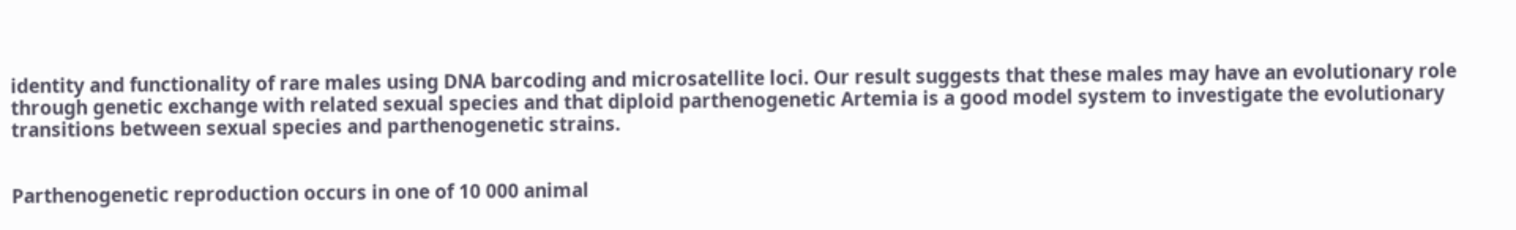identity and functionality of rare males using DNA barcoding and microsatellite loci. Our result suggests that these males may have an evolutionary role through genetic exchange with related sexual species and that diploid parthenogenetic Artemia is a good model system to investigate the evolutionary transitions between sexual species and parthenogenetic strains.


Parthenogenetic reproduction occurs in one of 10 000 animal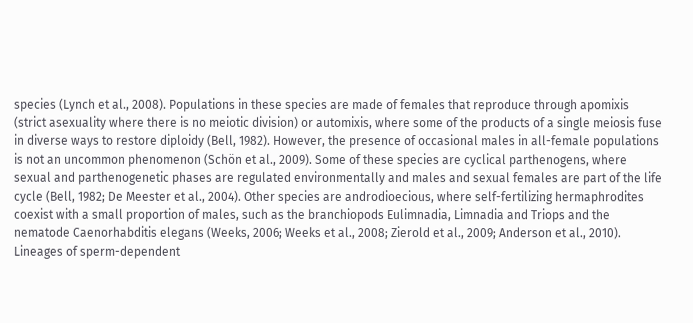species (Lynch et al., 2008). Populations in these species are made of females that reproduce through apomixis (strict asexuality where there is no meiotic division) or automixis, where some of the products of a single meiosis fuse in diverse ways to restore diploidy (Bell, 1982). However, the presence of occasional males in all-female populations is not an uncommon phenomenon (Schön et al., 2009). Some of these species are cyclical parthenogens, where sexual and parthenogenetic phases are regulated environmentally and males and sexual females are part of the life cycle (Bell, 1982; De Meester et al., 2004). Other species are androdioecious, where self-fertilizing hermaphrodites coexist with a small proportion of males, such as the branchiopods Eulimnadia, Limnadia and Triops and the nematode Caenorhabditis elegans (Weeks, 2006; Weeks et al., 2008; Zierold et al., 2009; Anderson et al., 2010). Lineages of sperm-dependent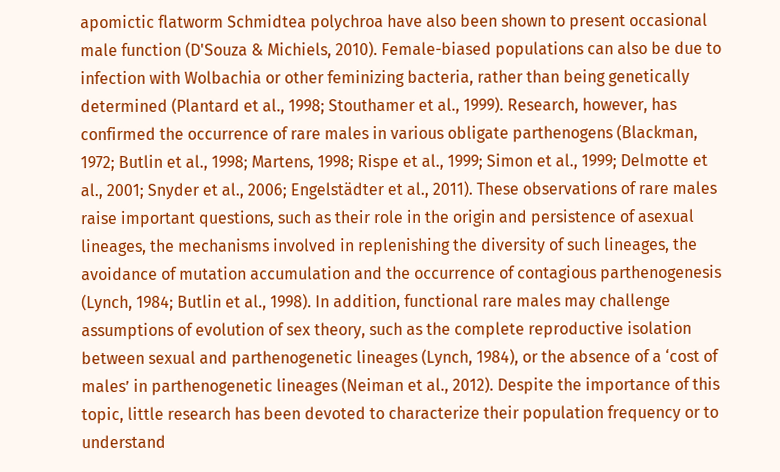apomictic flatworm Schmidtea polychroa have also been shown to present occasional male function (D'Souza & Michiels, 2010). Female-biased populations can also be due to infection with Wolbachia or other feminizing bacteria, rather than being genetically determined (Plantard et al., 1998; Stouthamer et al., 1999). Research, however, has confirmed the occurrence of rare males in various obligate parthenogens (Blackman, 1972; Butlin et al., 1998; Martens, 1998; Rispe et al., 1999; Simon et al., 1999; Delmotte et al., 2001; Snyder et al., 2006; Engelstädter et al., 2011). These observations of rare males raise important questions, such as their role in the origin and persistence of asexual lineages, the mechanisms involved in replenishing the diversity of such lineages, the avoidance of mutation accumulation and the occurrence of contagious parthenogenesis (Lynch, 1984; Butlin et al., 1998). In addition, functional rare males may challenge assumptions of evolution of sex theory, such as the complete reproductive isolation between sexual and parthenogenetic lineages (Lynch, 1984), or the absence of a ‘cost of males’ in parthenogenetic lineages (Neiman et al., 2012). Despite the importance of this topic, little research has been devoted to characterize their population frequency or to understand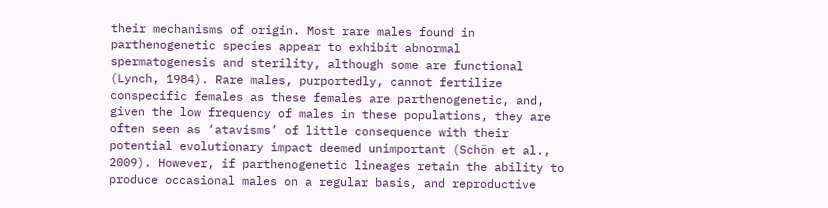their mechanisms of origin. Most rare males found in parthenogenetic species appear to exhibit abnormal spermatogenesis and sterility, although some are functional (Lynch, 1984). Rare males, purportedly, cannot fertilize conspecific females as these females are parthenogenetic, and, given the low frequency of males in these populations, they are often seen as ‘atavisms’ of little consequence with their potential evolutionary impact deemed unimportant (Schön et al., 2009). However, if parthenogenetic lineages retain the ability to produce occasional males on a regular basis, and reproductive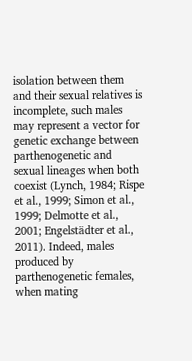isolation between them and their sexual relatives is incomplete, such males may represent a vector for genetic exchange between parthenogenetic and sexual lineages when both coexist (Lynch, 1984; Rispe et al., 1999; Simon et al., 1999; Delmotte et al., 2001; Engelstädter et al., 2011). Indeed, males produced by parthenogenetic females, when mating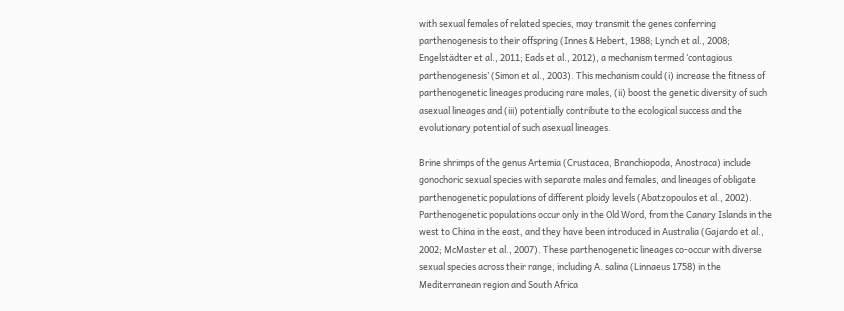with sexual females of related species, may transmit the genes conferring parthenogenesis to their offspring (Innes & Hebert, 1988; Lynch et al., 2008; Engelstädter et al., 2011; Eads et al., 2012), a mechanism termed ‘contagious parthenogenesis’ (Simon et al., 2003). This mechanism could (i) increase the fitness of parthenogenetic lineages producing rare males, (ii) boost the genetic diversity of such asexual lineages and (iii) potentially contribute to the ecological success and the evolutionary potential of such asexual lineages.

Brine shrimps of the genus Artemia (Crustacea, Branchiopoda, Anostraca) include gonochoric sexual species with separate males and females, and lineages of obligate parthenogenetic populations of different ploidy levels (Abatzopoulos et al., 2002). Parthenogenetic populations occur only in the Old Word, from the Canary Islands in the west to China in the east, and they have been introduced in Australia (Gajardo et al., 2002; McMaster et al., 2007). These parthenogenetic lineages co-occur with diverse sexual species across their range, including A. salina (Linnaeus 1758) in the Mediterranean region and South Africa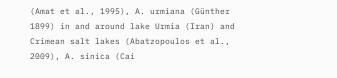(Amat et al., 1995), A. urmiana (Günther 1899) in and around lake Urmia (Iran) and Crimean salt lakes (Abatzopoulos et al., 2009), A. sinica (Cai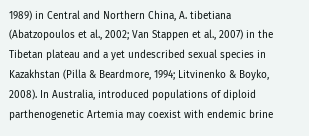1989) in Central and Northern China, A. tibetiana (Abatzopoulos et al., 2002; Van Stappen et al., 2007) in the Tibetan plateau and a yet undescribed sexual species in Kazakhstan (Pilla & Beardmore, 1994; Litvinenko & Boyko, 2008). In Australia, introduced populations of diploid parthenogenetic Artemia may coexist with endemic brine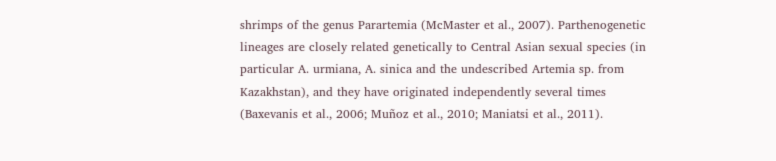shrimps of the genus Parartemia (McMaster et al., 2007). Parthenogenetic lineages are closely related genetically to Central Asian sexual species (in particular A. urmiana, A. sinica and the undescribed Artemia sp. from Kazakhstan), and they have originated independently several times (Baxevanis et al., 2006; Muñoz et al., 2010; Maniatsi et al., 2011).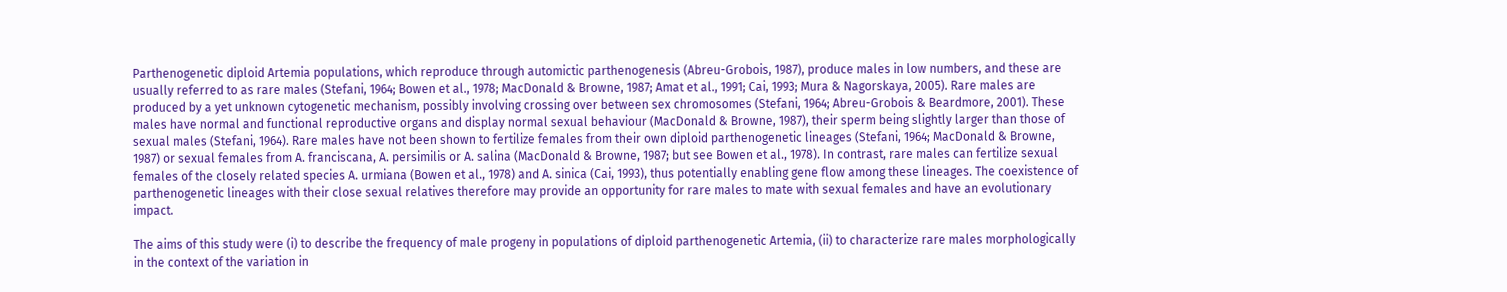Parthenogenetic diploid Artemia populations, which reproduce through automictic parthenogenesis (Abreu-Grobois, 1987), produce males in low numbers, and these are usually referred to as rare males (Stefani, 1964; Bowen et al., 1978; MacDonald & Browne, 1987; Amat et al., 1991; Cai, 1993; Mura & Nagorskaya, 2005). Rare males are produced by a yet unknown cytogenetic mechanism, possibly involving crossing over between sex chromosomes (Stefani, 1964; Abreu-Grobois & Beardmore, 2001). These males have normal and functional reproductive organs and display normal sexual behaviour (MacDonald & Browne, 1987), their sperm being slightly larger than those of sexual males (Stefani, 1964). Rare males have not been shown to fertilize females from their own diploid parthenogenetic lineages (Stefani, 1964; MacDonald & Browne, 1987) or sexual females from A. franciscana, A. persimilis or A. salina (MacDonald & Browne, 1987; but see Bowen et al., 1978). In contrast, rare males can fertilize sexual females of the closely related species A. urmiana (Bowen et al., 1978) and A. sinica (Cai, 1993), thus potentially enabling gene flow among these lineages. The coexistence of parthenogenetic lineages with their close sexual relatives therefore may provide an opportunity for rare males to mate with sexual females and have an evolutionary impact.

The aims of this study were (i) to describe the frequency of male progeny in populations of diploid parthenogenetic Artemia, (ii) to characterize rare males morphologically in the context of the variation in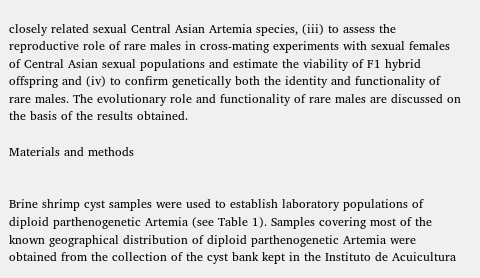closely related sexual Central Asian Artemia species, (iii) to assess the reproductive role of rare males in cross-mating experiments with sexual females of Central Asian sexual populations and estimate the viability of F1 hybrid offspring and (iv) to confirm genetically both the identity and functionality of rare males. The evolutionary role and functionality of rare males are discussed on the basis of the results obtained.

Materials and methods


Brine shrimp cyst samples were used to establish laboratory populations of diploid parthenogenetic Artemia (see Table 1). Samples covering most of the known geographical distribution of diploid parthenogenetic Artemia were obtained from the collection of the cyst bank kept in the Instituto de Acuicultura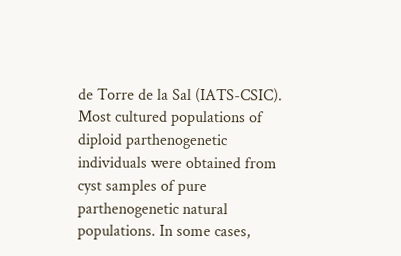de Torre de la Sal (IATS-CSIC). Most cultured populations of diploid parthenogenetic individuals were obtained from cyst samples of pure parthenogenetic natural populations. In some cases,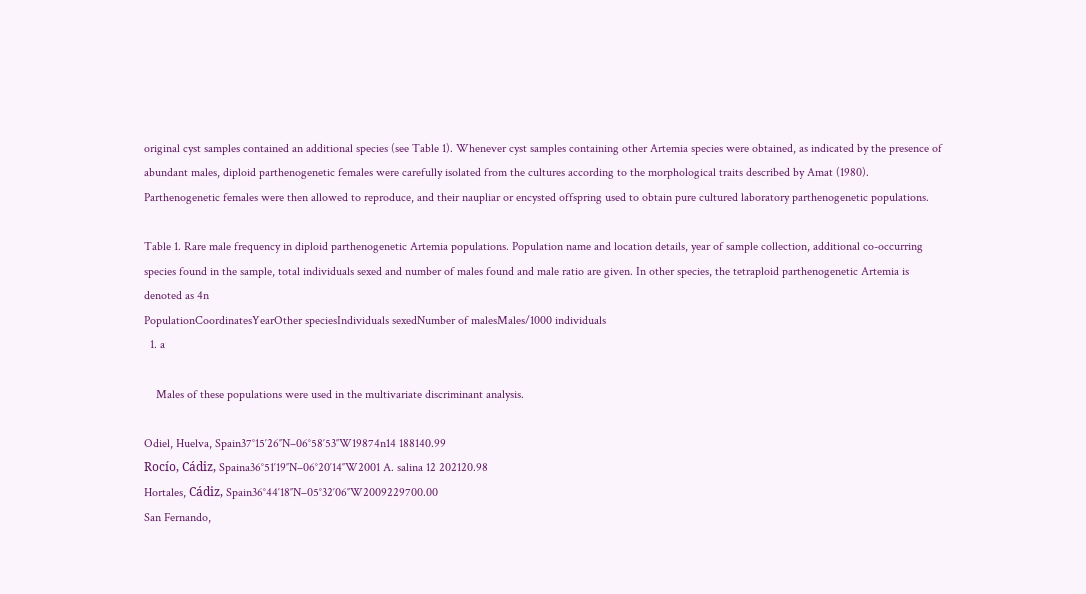original cyst samples contained an additional species (see Table 1). Whenever cyst samples containing other Artemia species were obtained, as indicated by the presence of abundant males, diploid parthenogenetic females were carefully isolated from the cultures according to the morphological traits described by Amat (1980). Parthenogenetic females were then allowed to reproduce, and their naupliar or encysted offspring used to obtain pure cultured laboratory parthenogenetic populations.

Table 1. Rare male frequency in diploid parthenogenetic Artemia populations. Population name and location details, year of sample collection, additional co-occurring species found in the sample, total individuals sexed and number of males found and male ratio are given. In other species, the tetraploid parthenogenetic Artemia is denoted as 4n
PopulationCoordinatesYearOther speciesIndividuals sexedNumber of malesMales/1000 individuals
  1. a

    Males of these populations were used in the multivariate discriminant analysis.

Odiel, Huelva, Spain37°15′26″N–06°58′53″W19874n14 188140.99
Rocío, Cádiz, Spaina36°51′19″N–06°20′14″W2001 A. salina 12 202120.98
Hortales, Cádiz, Spain36°44′18″N–05°32′06″W2009229700.00
San Fernando,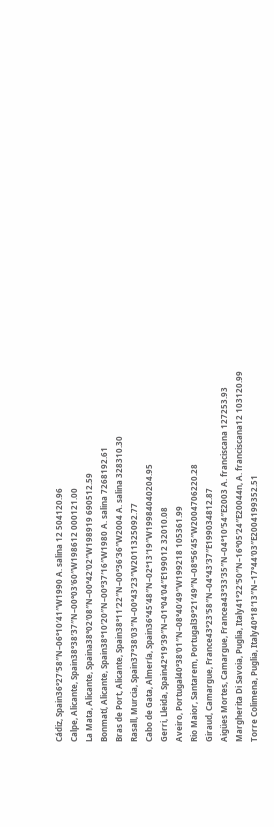Cádiz, Spain36°27′58″N–06°10′41″W1990 A. salina 12 504120.96
Calpe, Alicante, Spain38°38′37″N–00°03′60″W198612 000121.00
La Mata, Alicante, Spaina38°02′08″N–00°42′02″W198919 690512.59
Bonmatí, Alicante, Spain38°10′20″N–00°37′16″W1980 A. salina 7268192.61
Bras de Port, Alicante, Spain38°11′22″N–00°36′36″W2004 A. salina 328310.30
Rasall, Murcia, Spain37°38′03″N–00°43′23″W2011325092.77
Cabo de Gata, Almería, Spain36°45′48″N–02°13′19″W19984040204.95
Gerri, Lleida, Spain42°19′39″N–01°04′04″E199012 32010.08
Aveiro, Portugal40°38′01″N–08°40′49″W199218 105361.99
Rio Maior, Santarem, Portugal39°21′49″N–08°56′45″W2004706220.28
Giraud, Camargue, France43°23′58″N–04°43′37″E199034812.87
Aigües Mortes, Camargue, Francea43°33′35″N–04°10′54″E2003 A. franciscana 127253.93
Margherita Di Savoia, Puglia, Italy41°22′50″N–16°05′24″E20044n, A. franciscana12 103120.99
Torre Colimena, Puglia, Italy40°18′13″N–17°44′03″E2004199352.51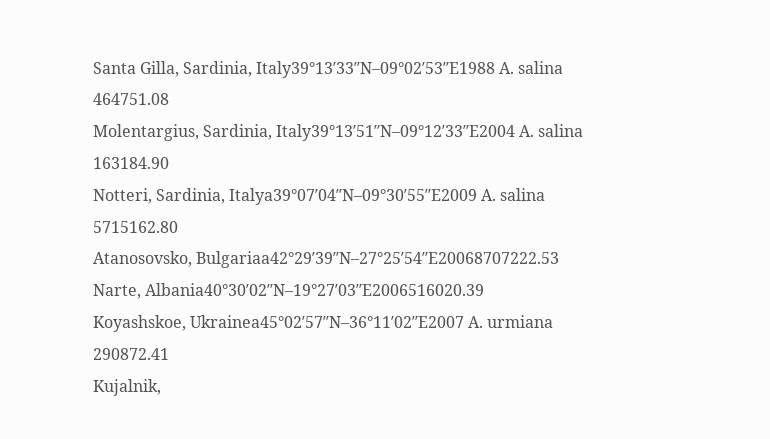Santa Gilla, Sardinia, Italy39°13′33″N–09°02′53″E1988 A. salina 464751.08
Molentargius, Sardinia, Italy39°13′51″N–09°12′33″E2004 A. salina 163184.90
Notteri, Sardinia, Italya39°07′04″N–09°30′55″E2009 A. salina 5715162.80
Atanosovsko, Bulgariaa42°29′39″N–27°25′54″E20068707222.53
Narte, Albania40°30′02″N–19°27′03″E2006516020.39
Koyashskoe, Ukrainea45°02′57″N–36°11′02″E2007 A. urmiana 290872.41
Kujalnik,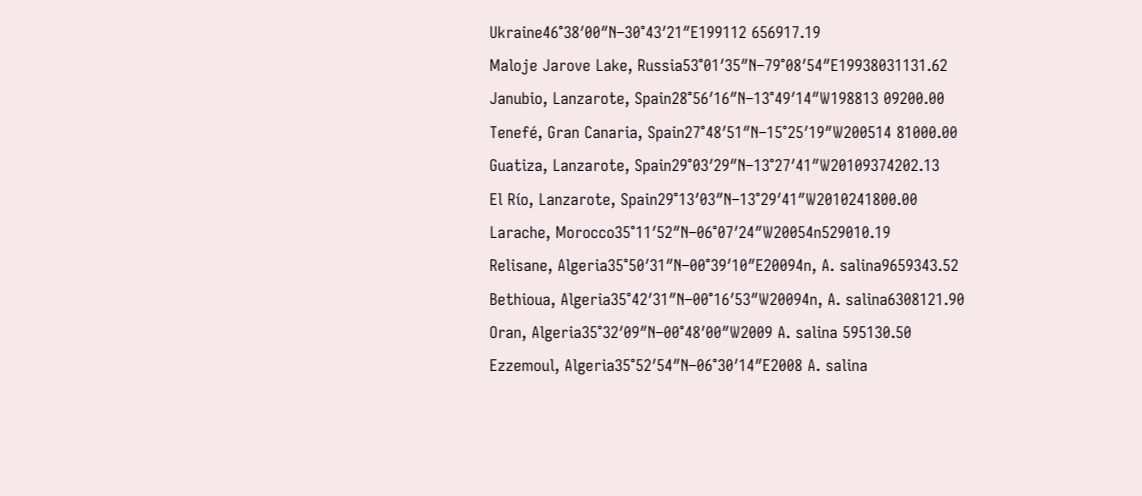Ukraine46°38′00″N–30°43′21″E199112 656917.19
Maloje Jarove Lake, Russia53°01′35″N–79°08′54″E19938031131.62
Janubio, Lanzarote, Spain28°56′16″N–13°49′14″W198813 09200.00
Tenefé, Gran Canaria, Spain27°48′51″N–15°25′19″W200514 81000.00
Guatiza, Lanzarote, Spain29°03′29″N–13°27′41″W20109374202.13
El Río, Lanzarote, Spain29°13′03″N–13°29′41″W2010241800.00
Larache, Morocco35°11′52″N–06°07′24″W20054n529010.19
Relisane, Algeria35°50′31″N–00°39′10″E20094n, A. salina9659343.52
Bethioua, Algeria35°42′31″N–00°16′53″W20094n, A. salina6308121.90
Oran, Algeria35°32′09″N–00°48′00″W2009 A. salina 595130.50
Ezzemoul, Algeria35°52′54″N–06°30′14″E2008 A. salina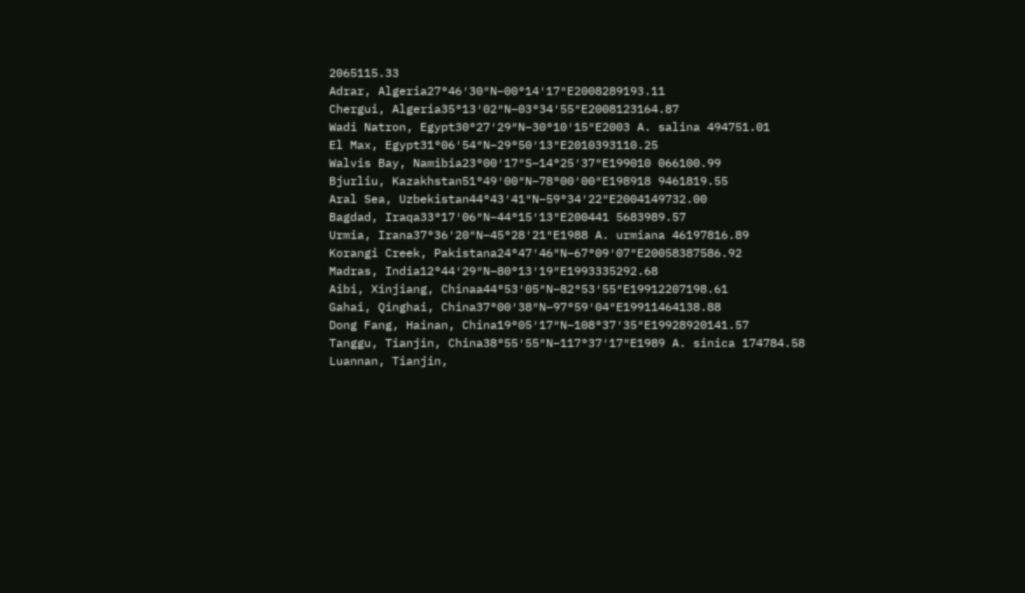2065115.33
Adrar, Algeria27°46′30″N–00°14′17″E2008289193.11
Chergui, Algeria35°13′02″N–03°34′55″E2008123164.87
Wadi Natron, Egypt30°27′29″N–30°10′15″E2003 A. salina 494751.01
El Max, Egypt31°06′54″N–29°50′13″E2010393110.25
Walvis Bay, Namibia23°00′17″S–14°25′37″E199010 066100.99
Bjurliu, Kazakhstan51°49′00″N–78°00′00″E198918 9461819.55
Aral Sea, Uzbekistan44°43′41″N–59°34′22″E2004149732.00
Bagdad, Iraqa33°17′06″N–44°15′13″E200441 5683989.57
Urmia, Irana37°36′20″N–45°28′21″E1988 A. urmiana 46197816.89
Korangi Creek, Pakistana24°47′46″N–67°09′07″E20058387586.92
Madras, India12°44′29″N–80°13′19″E1993335292.68
Aibi, Xinjiang, Chinaa44°53′05″N–82°53′55″E19912207198.61
Gahai, Qinghai, China37°00′38″N–97°59′04″E19911464138.88
Dong Fang, Hainan, China19°05′17″N–108°37′35″E19928920141.57
Tanggu, Tianjin, China38°55′55″N–117°37′17″E1989 A. sinica 174784.58
Luannan, Tianjin,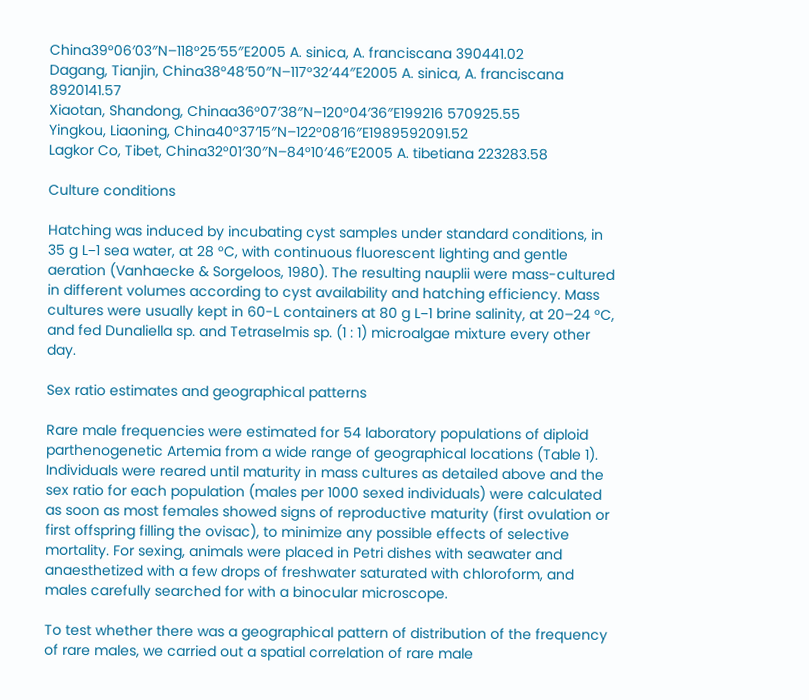China39°06′03″N–118°25′55″E2005 A. sinica, A. franciscana 390441.02
Dagang, Tianjin, China38°48′50″N–117°32′44″E2005 A. sinica, A. franciscana 8920141.57
Xiaotan, Shandong, Chinaa36°07′38″N–120°04′36″E199216 570925.55
Yingkou, Liaoning, China40°37′15″N–122°08′16″E1989592091.52
Lagkor Co, Tibet, China32°01′30″N–84°10′46″E2005 A. tibetiana 223283.58

Culture conditions

Hatching was induced by incubating cyst samples under standard conditions, in 35 g L−1 sea water, at 28 °C, with continuous fluorescent lighting and gentle aeration (Vanhaecke & Sorgeloos, 1980). The resulting nauplii were mass-cultured in different volumes according to cyst availability and hatching efficiency. Mass cultures were usually kept in 60-L containers at 80 g L−1 brine salinity, at 20–24 °C, and fed Dunaliella sp. and Tetraselmis sp. (1 : 1) microalgae mixture every other day.

Sex ratio estimates and geographical patterns

Rare male frequencies were estimated for 54 laboratory populations of diploid parthenogenetic Artemia from a wide range of geographical locations (Table 1). Individuals were reared until maturity in mass cultures as detailed above and the sex ratio for each population (males per 1000 sexed individuals) were calculated as soon as most females showed signs of reproductive maturity (first ovulation or first offspring filling the ovisac), to minimize any possible effects of selective mortality. For sexing, animals were placed in Petri dishes with seawater and anaesthetized with a few drops of freshwater saturated with chloroform, and males carefully searched for with a binocular microscope.

To test whether there was a geographical pattern of distribution of the frequency of rare males, we carried out a spatial correlation of rare male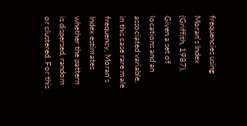frequencies using Moran's Index (Griffith, 1987). Given a set of locations and an associated variable, in this case rare male frequency, Moran's Index estimates whether the pattern is dispersed, random or clustered. For this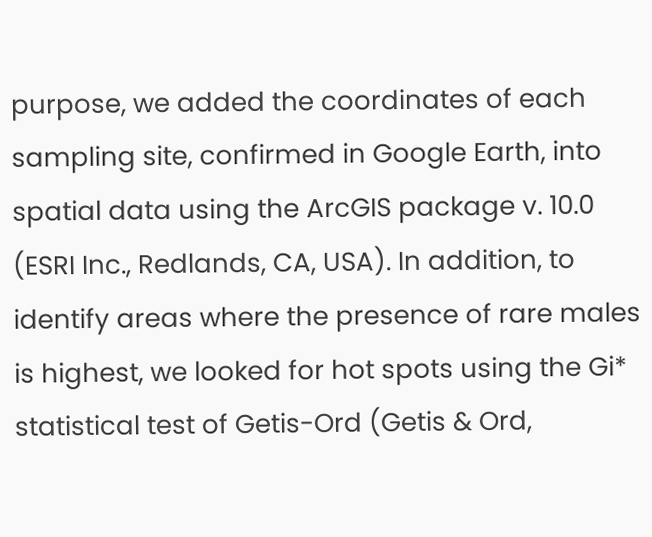purpose, we added the coordinates of each sampling site, confirmed in Google Earth, into spatial data using the ArcGIS package v. 10.0 (ESRI Inc., Redlands, CA, USA). In addition, to identify areas where the presence of rare males is highest, we looked for hot spots using the Gi* statistical test of Getis-Ord (Getis & Ord,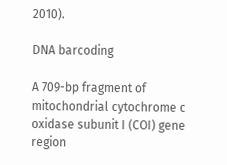2010).

DNA barcoding

A 709-bp fragment of mitochondrial cytochrome c oxidase subunit I (COI) gene region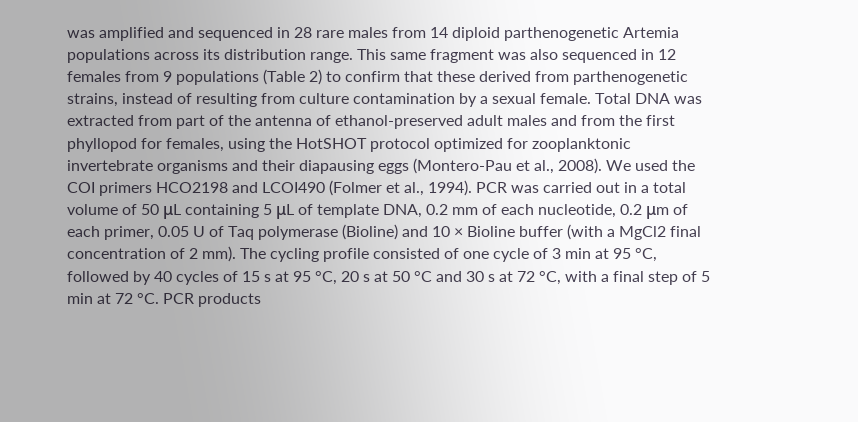was amplified and sequenced in 28 rare males from 14 diploid parthenogenetic Artemia populations across its distribution range. This same fragment was also sequenced in 12 females from 9 populations (Table 2) to confirm that these derived from parthenogenetic strains, instead of resulting from culture contamination by a sexual female. Total DNA was extracted from part of the antenna of ethanol-preserved adult males and from the first phyllopod for females, using the HotSHOT protocol optimized for zooplanktonic invertebrate organisms and their diapausing eggs (Montero-Pau et al., 2008). We used the COI primers HCO2198 and LCOI490 (Folmer et al., 1994). PCR was carried out in a total volume of 50 μL containing 5 μL of template DNA, 0.2 mm of each nucleotide, 0.2 μm of each primer, 0.05 U of Taq polymerase (Bioline) and 10 × Bioline buffer (with a MgCl2 final concentration of 2 mm). The cycling profile consisted of one cycle of 3 min at 95 °C, followed by 40 cycles of 15 s at 95 °C, 20 s at 50 °C and 30 s at 72 °C, with a final step of 5 min at 72 °C. PCR products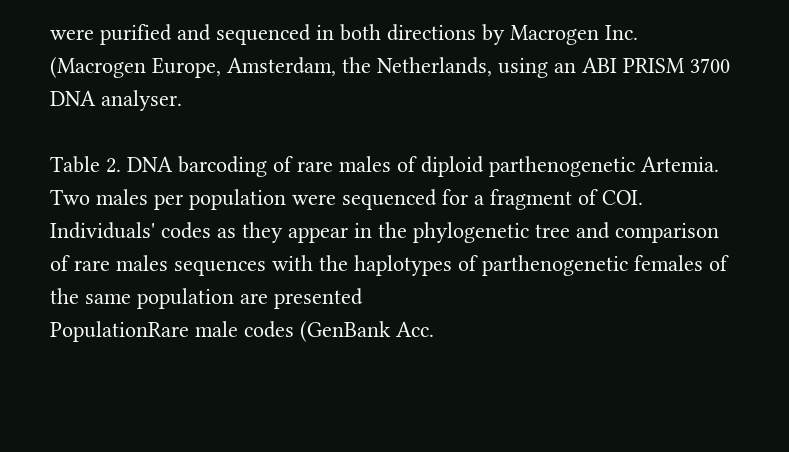were purified and sequenced in both directions by Macrogen Inc. (Macrogen Europe, Amsterdam, the Netherlands, using an ABI PRISM 3700 DNA analyser.

Table 2. DNA barcoding of rare males of diploid parthenogenetic Artemia. Two males per population were sequenced for a fragment of COI. Individuals' codes as they appear in the phylogenetic tree and comparison of rare males sequences with the haplotypes of parthenogenetic females of the same population are presented
PopulationRare male codes (GenBank Acc.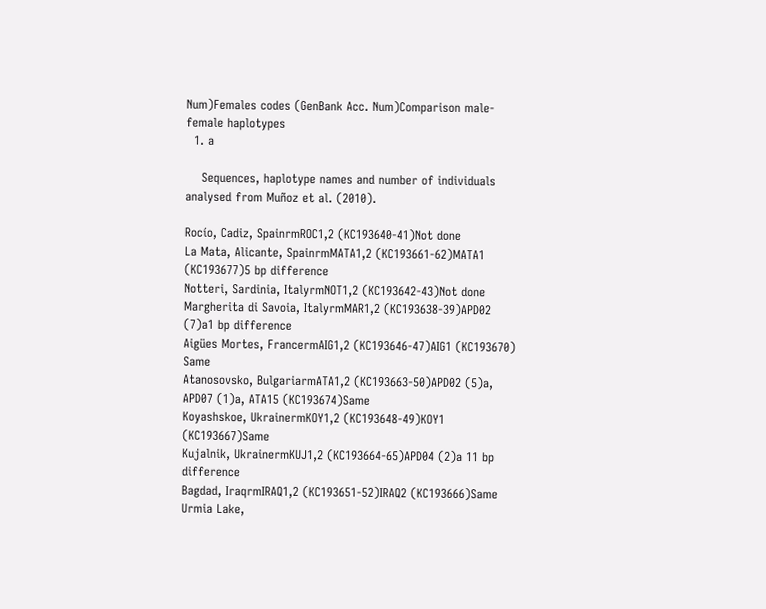Num)Females codes (GenBank Acc. Num)Comparison male-female haplotypes
  1. a

    Sequences, haplotype names and number of individuals analysed from Muñoz et al. (2010).

Rocío, Cadiz, SpainrmROC1,2 (KC193640-41)Not done
La Mata, Alicante, SpainrmMATA1,2 (KC193661-62)MATA1 (KC193677)5 bp difference
Notteri, Sardinia, ItalyrmNOT1,2 (KC193642-43)Not done
Margherita di Savoia, ItalyrmMAR1,2 (KC193638-39)APD02 (7)a1 bp difference
Aigües Mortes, FrancermAIG1,2 (KC193646-47)AIG1 (KC193670) Same
Atanosovsko, BulgariarmATA1,2 (KC193663-50)APD02 (5)a, APD07 (1)a, ATA15 (KC193674)Same
Koyashskoe, UkrainermKOY1,2 (KC193648-49)KOY1 (KC193667)Same
Kujalnik, UkrainermKUJ1,2 (KC193664-65)APD04 (2)a 11 bp difference
Bagdad, IraqrmIRAQ1,2 (KC193651-52)IRAQ2 (KC193666)Same
Urmia Lake,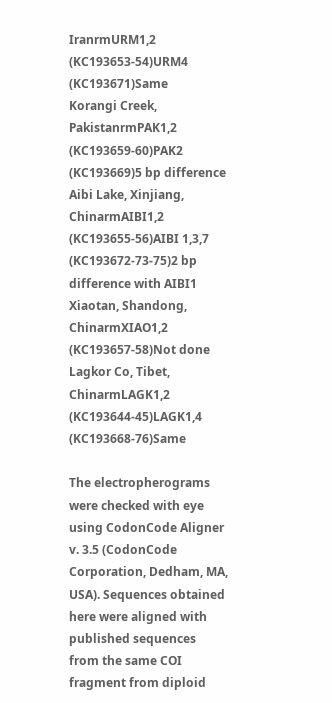IranrmURM1,2 (KC193653-54)URM4 (KC193671)Same
Korangi Creek, PakistanrmPAK1,2 (KC193659-60)PAK2 (KC193669)5 bp difference
Aibi Lake, Xinjiang, ChinarmAIBI1,2 (KC193655-56)AIBI 1,3,7 (KC193672-73-75)2 bp difference with AIBI1
Xiaotan, Shandong, ChinarmXIAO1,2 (KC193657-58)Not done
Lagkor Co, Tibet, ChinarmLAGK1,2 (KC193644-45)LAGK1,4 (KC193668-76)Same

The electropherograms were checked with eye using CodonCode Aligner v. 3.5 (CodonCode Corporation, Dedham, MA, USA). Sequences obtained here were aligned with published sequences from the same COI fragment from diploid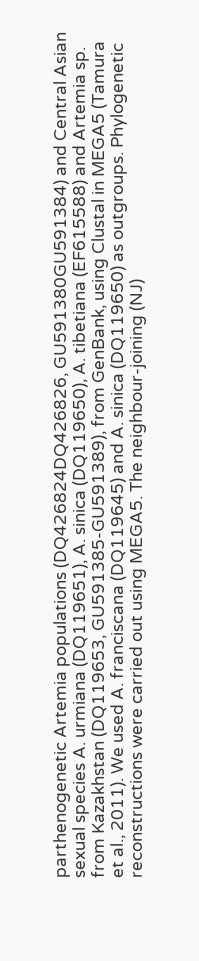parthenogenetic Artemia populations (DQ426824DQ426826, GU591380GU591384) and Central Asian sexual species A. urmiana (DQ119651), A. sinica (DQ119650), A. tibetiana (EF615588) and Artemia sp. from Kazakhstan (DQ119653, GU591385-GU591389), from GenBank, using Clustal in MEGA5 (Tamura et al., 2011). We used A. franciscana (DQ119645) and A. sinica (DQ119650) as outgroups. Phylogenetic reconstructions were carried out using MEGA5. The neighbour-joining (NJ)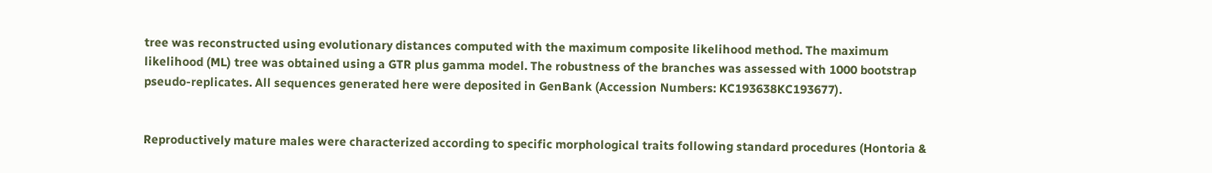tree was reconstructed using evolutionary distances computed with the maximum composite likelihood method. The maximum likelihood (ML) tree was obtained using a GTR plus gamma model. The robustness of the branches was assessed with 1000 bootstrap pseudo-replicates. All sequences generated here were deposited in GenBank (Accession Numbers: KC193638KC193677).


Reproductively mature males were characterized according to specific morphological traits following standard procedures (Hontoria &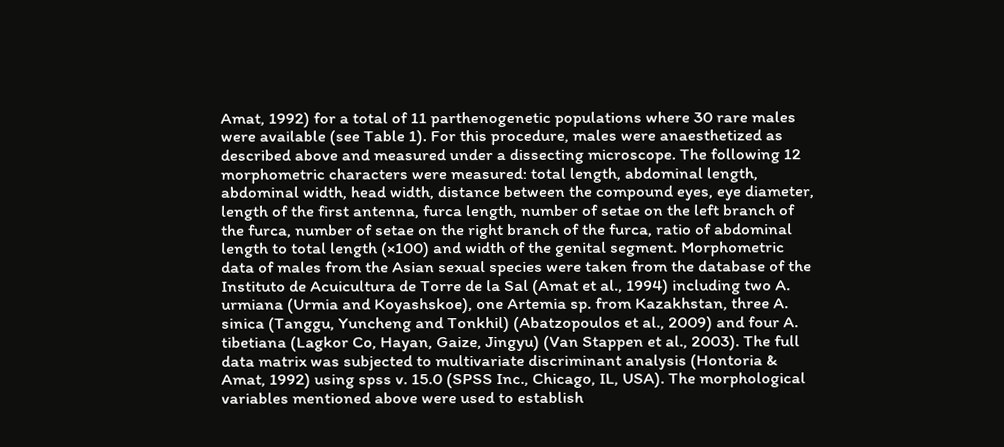Amat, 1992) for a total of 11 parthenogenetic populations where 30 rare males were available (see Table 1). For this procedure, males were anaesthetized as described above and measured under a dissecting microscope. The following 12 morphometric characters were measured: total length, abdominal length, abdominal width, head width, distance between the compound eyes, eye diameter, length of the first antenna, furca length, number of setae on the left branch of the furca, number of setae on the right branch of the furca, ratio of abdominal length to total length (×100) and width of the genital segment. Morphometric data of males from the Asian sexual species were taken from the database of the Instituto de Acuicultura de Torre de la Sal (Amat et al., 1994) including two A. urmiana (Urmia and Koyashskoe), one Artemia sp. from Kazakhstan, three A. sinica (Tanggu, Yuncheng and Tonkhil) (Abatzopoulos et al., 2009) and four A. tibetiana (Lagkor Co, Hayan, Gaize, Jingyu) (Van Stappen et al., 2003). The full data matrix was subjected to multivariate discriminant analysis (Hontoria & Amat, 1992) using spss v. 15.0 (SPSS Inc., Chicago, IL, USA). The morphological variables mentioned above were used to establish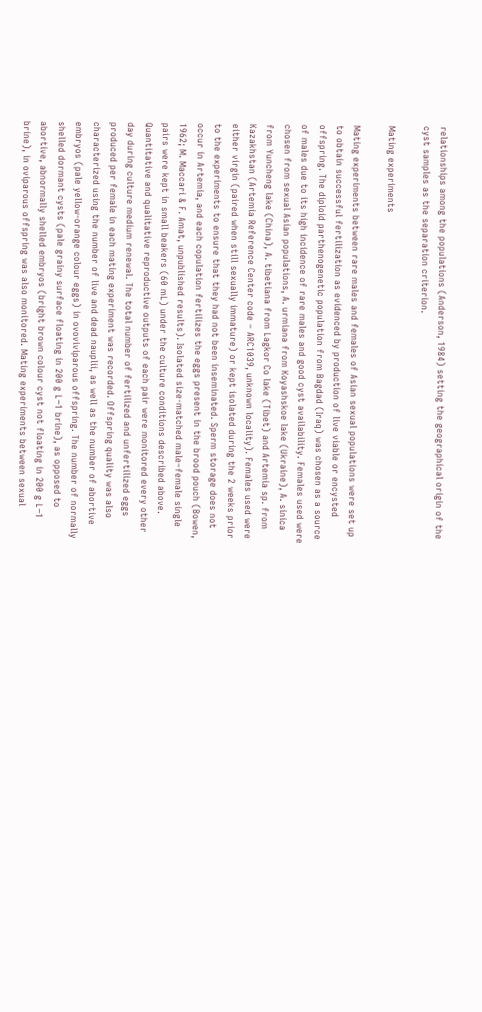relationships among the populations (Anderson, 1984) setting the geographical origin of the cyst samples as the separation criterion.

Mating experiments

Mating experiments between rare males and females of Asian sexual populations were set up to obtain successful fertilization as evidenced by production of live viable or encysted offspring. The diploid parthenogenetic population from Bagdad (Iraq) was chosen as a source of males due to its high incidence of rare males and good cyst availability. Females used were chosen from sexual Asian populations, A. urmiana from Koyashskoe lake (Ukraine), A. sinica from Yuncheng lake (China), A. tibetiana from Lagkor Co lake (Tibet) and Artemia sp. from Kazakhstan (Artemia Reference Center code – ARC1039, unknown locality). Females used were either virgin (paired when still sexually immature) or kept isolated during the 2 weeks prior to the experiments to ensure that they had not been inseminated. Sperm storage does not occur in Artemia, and each copulation fertilizes the eggs present in the brood pouch (Bowen, 1962; M. Maccari & F. Amat, unpublished results). Isolated size-matched male–female single pairs were kept in small beakers (60 mL) under the culture conditions described above. Quantitative and qualitative reproductive outputs of each pair were monitored every other day during culture medium renewal. The total number of fertilized and unfertilized eggs produced per female in each mating experiment was recorded. Offspring quality was also characterized using the number of live and dead nauplii, as well as the number of abortive embryos (pale yellow-orange colour eggs) in ovoviviparous offspring. The number of normally shelled dormant cysts (pale grainy surface floating in 200 g L−1 brine), as opposed to abortive, abnormally shelled embryos (bright brown colour cyst not floating in 200 g L−1 brine), in oviparous offspring was also monitored. Mating experiments between sexual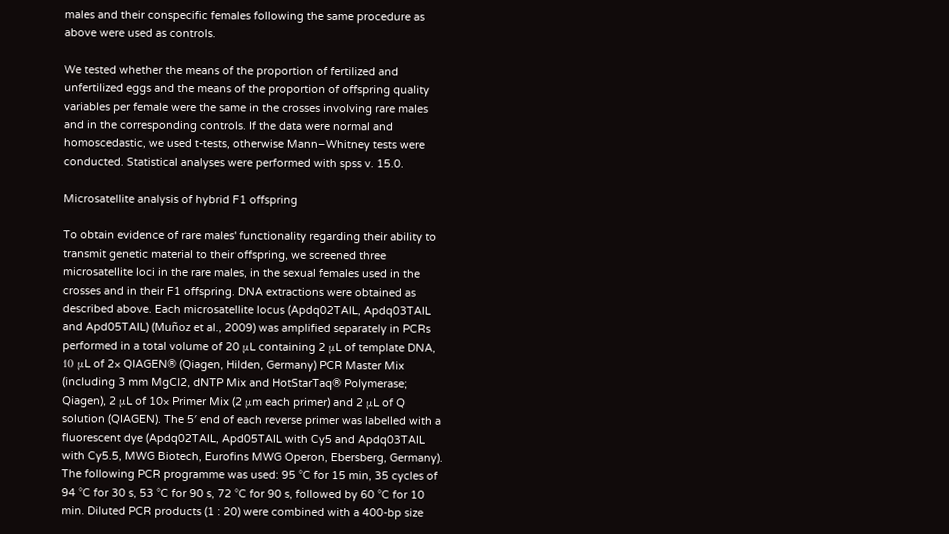males and their conspecific females following the same procedure as above were used as controls.

We tested whether the means of the proportion of fertilized and unfertilized eggs and the means of the proportion of offspring quality variables per female were the same in the crosses involving rare males and in the corresponding controls. If the data were normal and homoscedastic, we used t-tests, otherwise Mann–Whitney tests were conducted. Statistical analyses were performed with spss v. 15.0.

Microsatellite analysis of hybrid F1 offspring

To obtain evidence of rare males' functionality regarding their ability to transmit genetic material to their offspring, we screened three microsatellite loci in the rare males, in the sexual females used in the crosses and in their F1 offspring. DNA extractions were obtained as described above. Each microsatellite locus (Apdq02TAIL, Apdq03TAIL and Apd05TAIL) (Muñoz et al., 2009) was amplified separately in PCRs performed in a total volume of 20 μL containing 2 μL of template DNA, 10 μL of 2× QIAGEN® (Qiagen, Hilden, Germany) PCR Master Mix (including 3 mm MgCl2, dNTP Mix and HotStarTaq® Polymerase; Qiagen), 2 μL of 10× Primer Mix (2 μm each primer) and 2 μL of Q solution (QIAGEN). The 5′ end of each reverse primer was labelled with a fluorescent dye (Apdq02TAIL, Apd05TAIL with Cy5 and Apdq03TAIL with Cy5.5, MWG Biotech, Eurofins MWG Operon, Ebersberg, Germany). The following PCR programme was used: 95 °C for 15 min, 35 cycles of 94 °C for 30 s, 53 °C for 90 s, 72 °C for 90 s, followed by 60 °C for 10 min. Diluted PCR products (1 : 20) were combined with a 400-bp size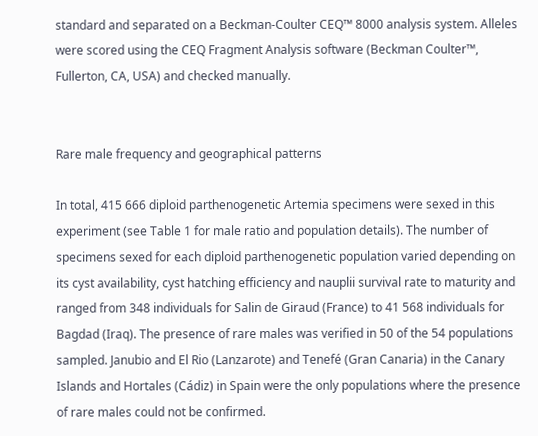standard and separated on a Beckman-Coulter CEQ™ 8000 analysis system. Alleles were scored using the CEQ Fragment Analysis software (Beckman Coulter™, Fullerton, CA, USA) and checked manually.


Rare male frequency and geographical patterns

In total, 415 666 diploid parthenogenetic Artemia specimens were sexed in this experiment (see Table 1 for male ratio and population details). The number of specimens sexed for each diploid parthenogenetic population varied depending on its cyst availability, cyst hatching efficiency and nauplii survival rate to maturity and ranged from 348 individuals for Salin de Giraud (France) to 41 568 individuals for Bagdad (Iraq). The presence of rare males was verified in 50 of the 54 populations sampled. Janubio and El Rio (Lanzarote) and Tenefé (Gran Canaria) in the Canary Islands and Hortales (Cádiz) in Spain were the only populations where the presence of rare males could not be confirmed.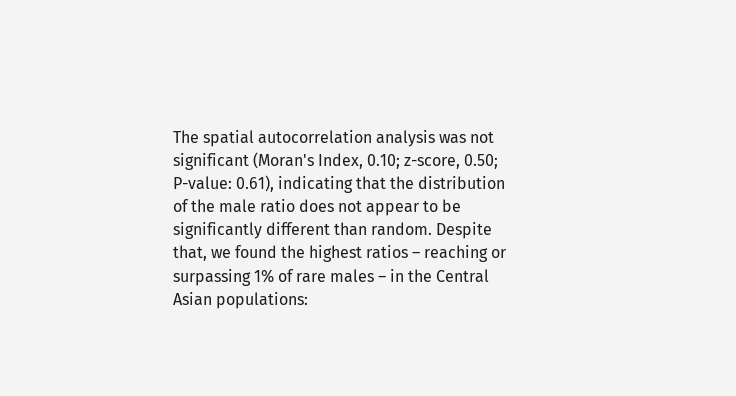The spatial autocorrelation analysis was not significant (Moran's Index, 0.10; z-score, 0.50; P-value: 0.61), indicating that the distribution of the male ratio does not appear to be significantly different than random. Despite that, we found the highest ratios – reaching or surpassing 1% of rare males – in the Central Asian populations: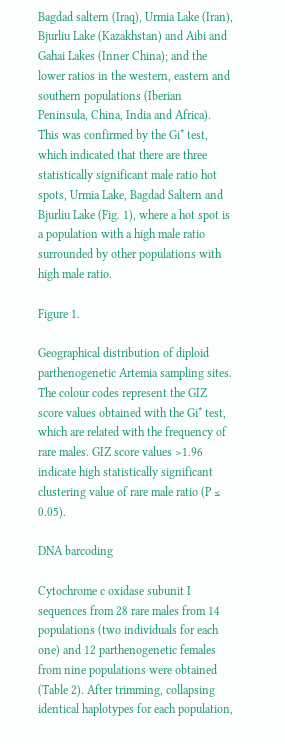Bagdad saltern (Iraq), Urmia Lake (Iran), Bjurliu Lake (Kazakhstan) and Aibi and Gahai Lakes (Inner China); and the lower ratios in the western, eastern and southern populations (Iberian Peninsula, China, India and Africa). This was confirmed by the Gi* test, which indicated that there are three statistically significant male ratio hot spots, Urmia Lake, Bagdad Saltern and Bjurliu Lake (Fig. 1), where a hot spot is a population with a high male ratio surrounded by other populations with high male ratio.

Figure 1.

Geographical distribution of diploid parthenogenetic Artemia sampling sites. The colour codes represent the GIZ score values obtained with the Gi* test, which are related with the frequency of rare males. GIZ score values >1.96 indicate high statistically significant clustering value of rare male ratio (P ≤ 0.05).

DNA barcoding

Cytochrome c oxidase subunit I sequences from 28 rare males from 14 populations (two individuals for each one) and 12 parthenogenetic females from nine populations were obtained (Table 2). After trimming, collapsing identical haplotypes for each population,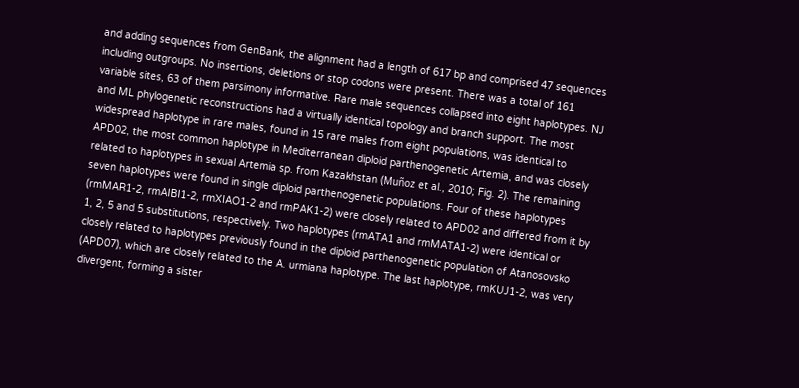and adding sequences from GenBank, the alignment had a length of 617 bp and comprised 47 sequences including outgroups. No insertions, deletions or stop codons were present. There was a total of 161 variable sites, 63 of them parsimony informative. Rare male sequences collapsed into eight haplotypes. NJ and ML phylogenetic reconstructions had a virtually identical topology and branch support. The most widespread haplotype in rare males, found in 15 rare males from eight populations, was identical to APD02, the most common haplotype in Mediterranean diploid parthenogenetic Artemia, and was closely related to haplotypes in sexual Artemia sp. from Kazakhstan (Muñoz et al., 2010; Fig. 2). The remaining seven haplotypes were found in single diploid parthenogenetic populations. Four of these haplotypes (rmMAR1-2, rmAIBI1-2, rmXIAO1-2 and rmPAK1-2) were closely related to APD02 and differed from it by 1, 2, 5 and 5 substitutions, respectively. Two haplotypes (rmATA1 and rmMATA1-2) were identical or closely related to haplotypes previously found in the diploid parthenogenetic population of Atanosovsko (APD07), which are closely related to the A. urmiana haplotype. The last haplotype, rmKUJ1-2, was very divergent, forming a sister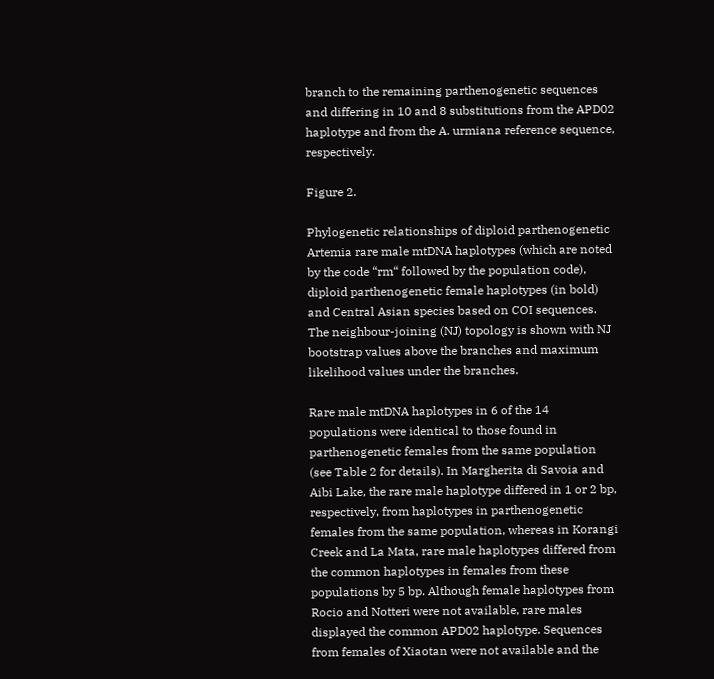branch to the remaining parthenogenetic sequences and differing in 10 and 8 substitutions from the APD02 haplotype and from the A. urmiana reference sequence, respectively.

Figure 2.

Phylogenetic relationships of diploid parthenogenetic Artemia rare male mtDNA haplotypes (which are noted by the code “rm“ followed by the population code), diploid parthenogenetic female haplotypes (in bold) and Central Asian species based on COI sequences. The neighbour-joining (NJ) topology is shown with NJ bootstrap values above the branches and maximum likelihood values under the branches.

Rare male mtDNA haplotypes in 6 of the 14 populations were identical to those found in parthenogenetic females from the same population (see Table 2 for details). In Margherita di Savoia and Aibi Lake, the rare male haplotype differed in 1 or 2 bp, respectively, from haplotypes in parthenogenetic females from the same population, whereas in Korangi Creek and La Mata, rare male haplotypes differed from the common haplotypes in females from these populations by 5 bp. Although female haplotypes from Rocio and Notteri were not available, rare males displayed the common APD02 haplotype. Sequences from females of Xiaotan were not available and the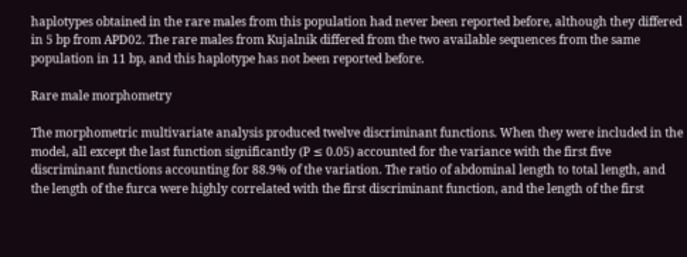haplotypes obtained in the rare males from this population had never been reported before, although they differed in 5 bp from APD02. The rare males from Kujalnik differed from the two available sequences from the same population in 11 bp, and this haplotype has not been reported before.

Rare male morphometry

The morphometric multivariate analysis produced twelve discriminant functions. When they were included in the model, all except the last function significantly (P ≤ 0.05) accounted for the variance with the first five discriminant functions accounting for 88.9% of the variation. The ratio of abdominal length to total length, and the length of the furca were highly correlated with the first discriminant function, and the length of the first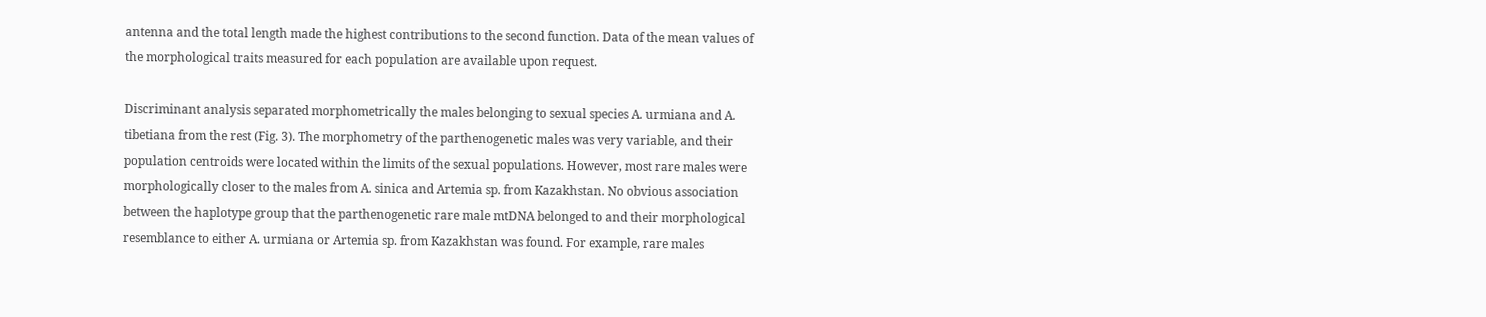antenna and the total length made the highest contributions to the second function. Data of the mean values of the morphological traits measured for each population are available upon request.

Discriminant analysis separated morphometrically the males belonging to sexual species A. urmiana and A. tibetiana from the rest (Fig. 3). The morphometry of the parthenogenetic males was very variable, and their population centroids were located within the limits of the sexual populations. However, most rare males were morphologically closer to the males from A. sinica and Artemia sp. from Kazakhstan. No obvious association between the haplotype group that the parthenogenetic rare male mtDNA belonged to and their morphological resemblance to either A. urmiana or Artemia sp. from Kazakhstan was found. For example, rare males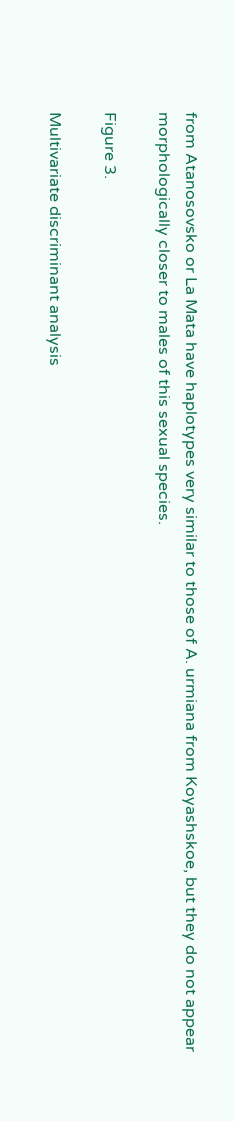from Atanosovsko or La Mata have haplotypes very similar to those of A. urmiana from Koyashskoe, but they do not appear morphologically closer to males of this sexual species.

Figure 3.

Multivariate discriminant analysis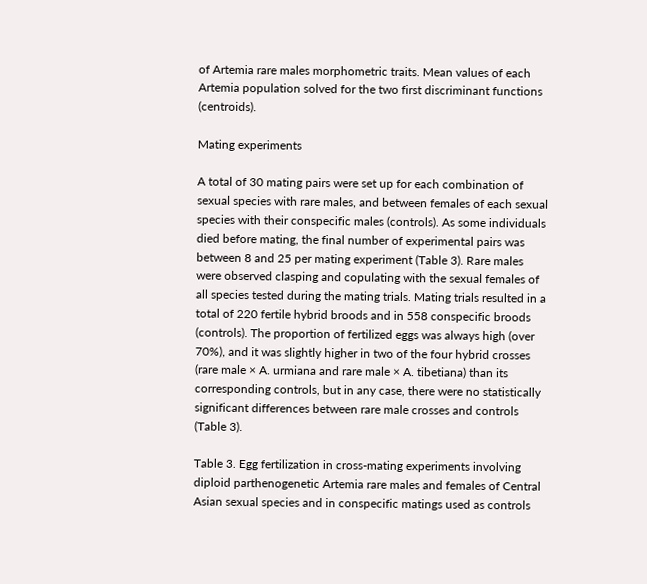of Artemia rare males morphometric traits. Mean values of each Artemia population solved for the two first discriminant functions (centroids).

Mating experiments

A total of 30 mating pairs were set up for each combination of sexual species with rare males, and between females of each sexual species with their conspecific males (controls). As some individuals died before mating, the final number of experimental pairs was between 8 and 25 per mating experiment (Table 3). Rare males were observed clasping and copulating with the sexual females of all species tested during the mating trials. Mating trials resulted in a total of 220 fertile hybrid broods and in 558 conspecific broods (controls). The proportion of fertilized eggs was always high (over 70%), and it was slightly higher in two of the four hybrid crosses (rare male × A. urmiana and rare male × A. tibetiana) than its corresponding controls, but in any case, there were no statistically significant differences between rare male crosses and controls (Table 3).

Table 3. Egg fertilization in cross-mating experiments involving diploid parthenogenetic Artemia rare males and females of Central Asian sexual species and in conspecific matings used as controls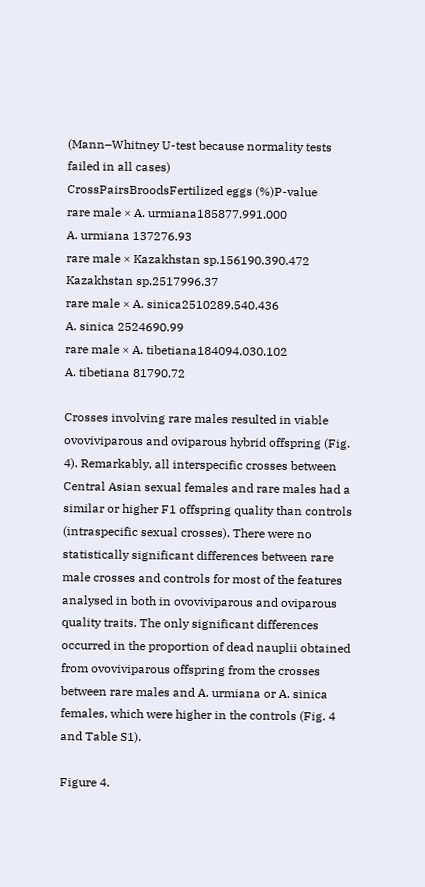(Mann–Whitney U-test because normality tests failed in all cases)
CrossPairsBroodsFertilized eggs (%)P-value
rare male × A. urmiana185877.991.000
A. urmiana 137276.93
rare male × Kazakhstan sp.156190.390.472
Kazakhstan sp.2517996.37
rare male × A. sinica2510289.540.436
A. sinica 2524690.99
rare male × A. tibetiana184094.030.102
A. tibetiana 81790.72

Crosses involving rare males resulted in viable ovoviviparous and oviparous hybrid offspring (Fig. 4). Remarkably, all interspecific crosses between Central Asian sexual females and rare males had a similar or higher F1 offspring quality than controls (intraspecific sexual crosses). There were no statistically significant differences between rare male crosses and controls for most of the features analysed in both in ovoviviparous and oviparous quality traits. The only significant differences occurred in the proportion of dead nauplii obtained from ovoviviparous offspring from the crosses between rare males and A. urmiana or A. sinica females, which were higher in the controls (Fig. 4 and Table S1).

Figure 4.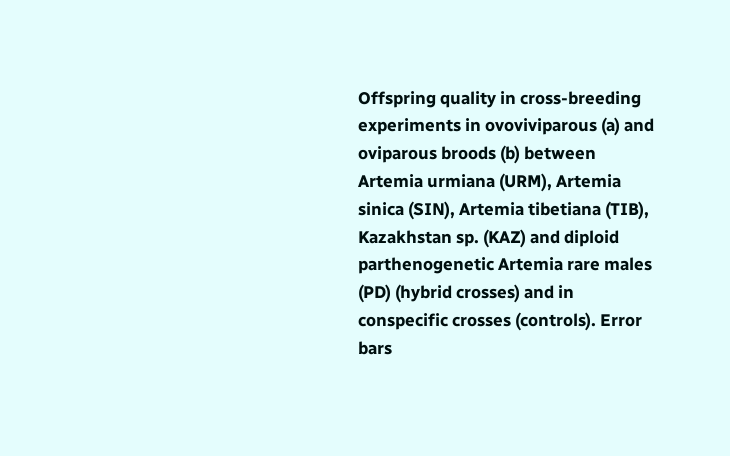Offspring quality in cross-breeding experiments in ovoviviparous (a) and oviparous broods (b) between Artemia urmiana (URM), Artemia sinica (SIN), Artemia tibetiana (TIB), Kazakhstan sp. (KAZ) and diploid parthenogenetic Artemia rare males (PD) (hybrid crosses) and in conspecific crosses (controls). Error bars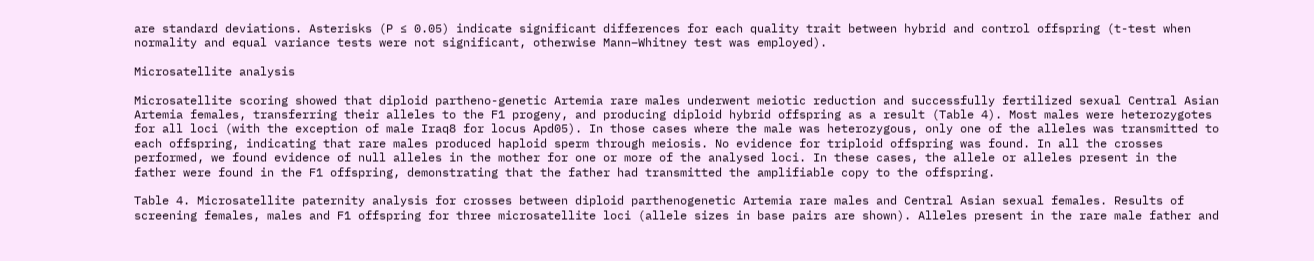are standard deviations. Asterisks (P ≤ 0.05) indicate significant differences for each quality trait between hybrid and control offspring (t-test when normality and equal variance tests were not significant, otherwise Mann–Whitney test was employed).

Microsatellite analysis

Microsatellite scoring showed that diploid partheno-genetic Artemia rare males underwent meiotic reduction and successfully fertilized sexual Central Asian Artemia females, transferring their alleles to the F1 progeny, and producing diploid hybrid offspring as a result (Table 4). Most males were heterozygotes for all loci (with the exception of male Iraq8 for locus Apd05). In those cases where the male was heterozygous, only one of the alleles was transmitted to each offspring, indicating that rare males produced haploid sperm through meiosis. No evidence for triploid offspring was found. In all the crosses performed, we found evidence of null alleles in the mother for one or more of the analysed loci. In these cases, the allele or alleles present in the father were found in the F1 offspring, demonstrating that the father had transmitted the amplifiable copy to the offspring.

Table 4. Microsatellite paternity analysis for crosses between diploid parthenogenetic Artemia rare males and Central Asian sexual females. Results of screening females, males and F1 offspring for three microsatellite loci (allele sizes in base pairs are shown). Alleles present in the rare male father and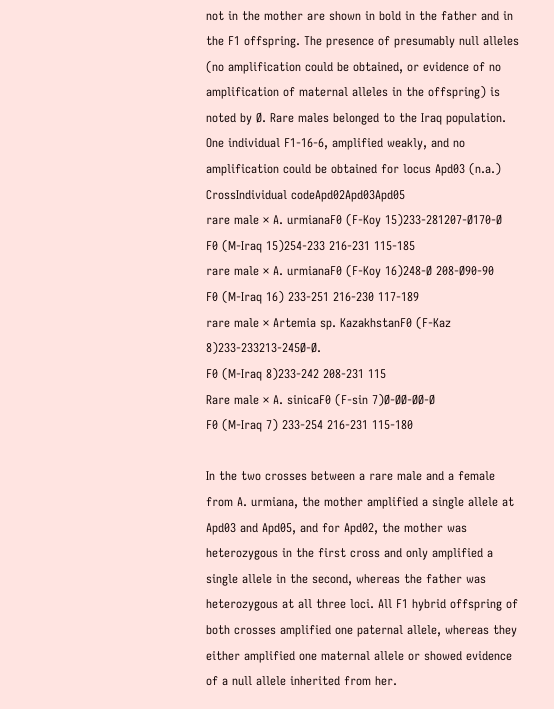not in the mother are shown in bold in the father and in the F1 offspring. The presence of presumably null alleles (no amplification could be obtained, or evidence of no amplification of maternal alleles in the offspring) is noted by Ø. Rare males belonged to the Iraq population. One individual F1-16-6, amplified weakly, and no amplification could be obtained for locus Apd03 (n.a.)
CrossIndividual codeApd02Apd03Apd05
rare male × A. urmianaF0 (F-Koy 15)233-281207-Ø170-Ø
F0 (M-Iraq 15)254-233 216-231 115-185
rare male × A. urmianaF0 (F-Koy 16)248-Ø 208-Ø90-90
F0 (M-Iraq 16) 233-251 216-230 117-189
rare male × Artemia sp. KazakhstanF0 (F-Kaz 8)233-233213-245Ø-Ø.
F0 (M-Iraq 8)233-242 208-231 115
Rare male × A. sinicaF0 (F-sin 7)Ø-ØØ-ØØ-Ø
F0 (M-Iraq 7) 233-254 216-231 115-180

In the two crosses between a rare male and a female from A. urmiana, the mother amplified a single allele at Apd03 and Apd05, and for Apd02, the mother was heterozygous in the first cross and only amplified a single allele in the second, whereas the father was heterozygous at all three loci. All F1 hybrid offspring of both crosses amplified one paternal allele, whereas they either amplified one maternal allele or showed evidence of a null allele inherited from her.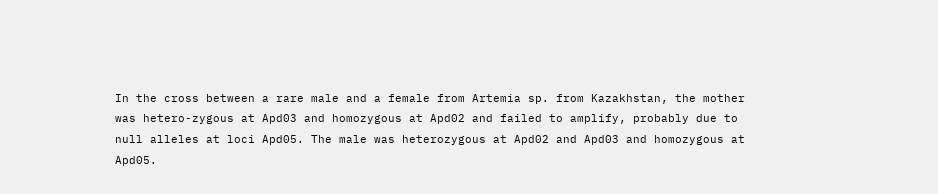In the cross between a rare male and a female from Artemia sp. from Kazakhstan, the mother was hetero-zygous at Apd03 and homozygous at Apd02 and failed to amplify, probably due to null alleles at loci Apd05. The male was heterozygous at Apd02 and Apd03 and homozygous at Apd05.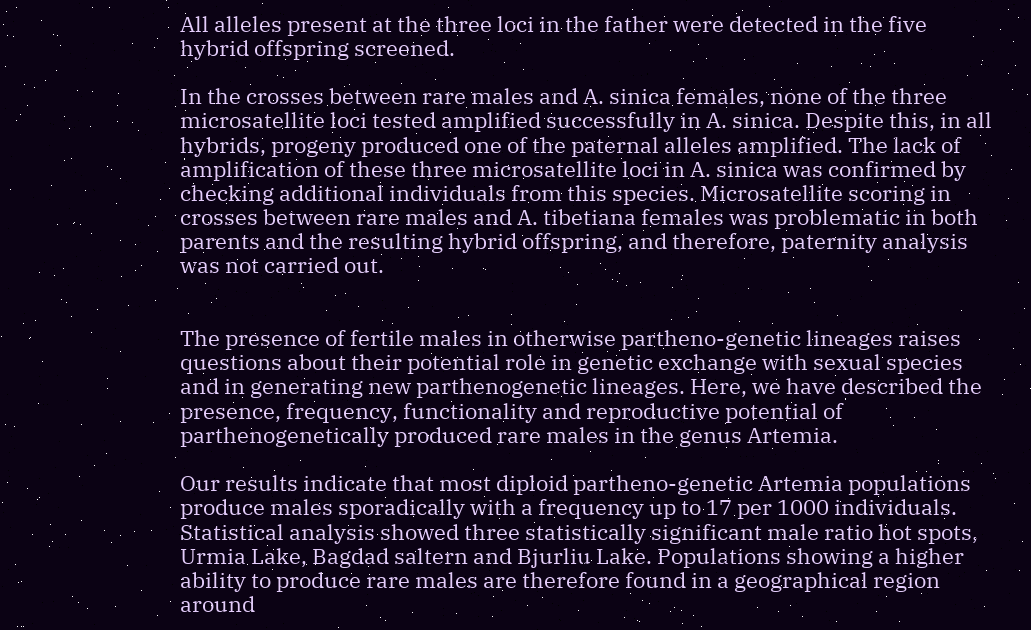All alleles present at the three loci in the father were detected in the five hybrid offspring screened.

In the crosses between rare males and A. sinica females, none of the three microsatellite loci tested amplified successfully in A. sinica. Despite this, in all hybrids, progeny produced one of the paternal alleles amplified. The lack of amplification of these three microsatellite loci in A. sinica was confirmed by checking additional individuals from this species. Microsatellite scoring in crosses between rare males and A. tibetiana females was problematic in both parents and the resulting hybrid offspring, and therefore, paternity analysis was not carried out.


The presence of fertile males in otherwise partheno-genetic lineages raises questions about their potential role in genetic exchange with sexual species and in generating new parthenogenetic lineages. Here, we have described the presence, frequency, functionality and reproductive potential of parthenogenetically produced rare males in the genus Artemia.

Our results indicate that most diploid partheno-genetic Artemia populations produce males sporadically with a frequency up to 17 per 1000 individuals. Statistical analysis showed three statistically significant male ratio hot spots, Urmia Lake, Bagdad saltern and Bjurliu Lake. Populations showing a higher ability to produce rare males are therefore found in a geographical region around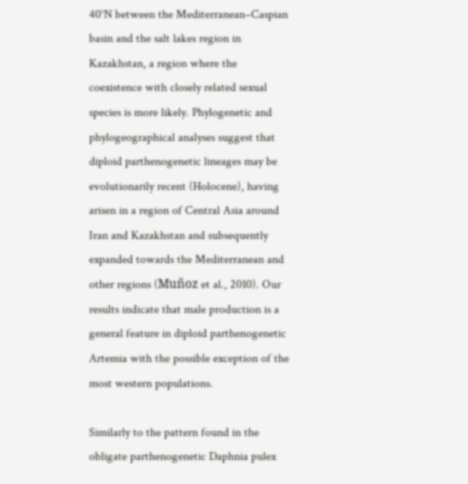40°N between the Mediterranean–Caspian basin and the salt lakes region in Kazakhstan, a region where the coexistence with closely related sexual species is more likely. Phylogenetic and phylogeographical analyses suggest that diploid parthenogenetic lineages may be evolutionarily recent (Holocene), having arisen in a region of Central Asia around Iran and Kazakhstan and subsequently expanded towards the Mediterranean and other regions (Muñoz et al., 2010). Our results indicate that male production is a general feature in diploid parthenogenetic Artemia with the possible exception of the most western populations.

Similarly to the pattern found in the obligate parthenogenetic Daphnia pulex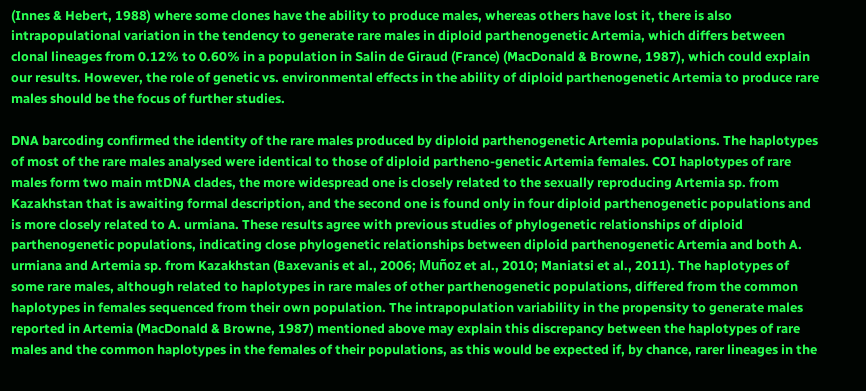(Innes & Hebert, 1988) where some clones have the ability to produce males, whereas others have lost it, there is also intrapopulational variation in the tendency to generate rare males in diploid parthenogenetic Artemia, which differs between clonal lineages from 0.12% to 0.60% in a population in Salin de Giraud (France) (MacDonald & Browne, 1987), which could explain our results. However, the role of genetic vs. environmental effects in the ability of diploid parthenogenetic Artemia to produce rare males should be the focus of further studies.

DNA barcoding confirmed the identity of the rare males produced by diploid parthenogenetic Artemia populations. The haplotypes of most of the rare males analysed were identical to those of diploid partheno-genetic Artemia females. COI haplotypes of rare males form two main mtDNA clades, the more widespread one is closely related to the sexually reproducing Artemia sp. from Kazakhstan that is awaiting formal description, and the second one is found only in four diploid parthenogenetic populations and is more closely related to A. urmiana. These results agree with previous studies of phylogenetic relationships of diploid parthenogenetic populations, indicating close phylogenetic relationships between diploid parthenogenetic Artemia and both A. urmiana and Artemia sp. from Kazakhstan (Baxevanis et al., 2006; Muñoz et al., 2010; Maniatsi et al., 2011). The haplotypes of some rare males, although related to haplotypes in rare males of other parthenogenetic populations, differed from the common haplotypes in females sequenced from their own population. The intrapopulation variability in the propensity to generate males reported in Artemia (MacDonald & Browne, 1987) mentioned above may explain this discrepancy between the haplotypes of rare males and the common haplotypes in the females of their populations, as this would be expected if, by chance, rarer lineages in the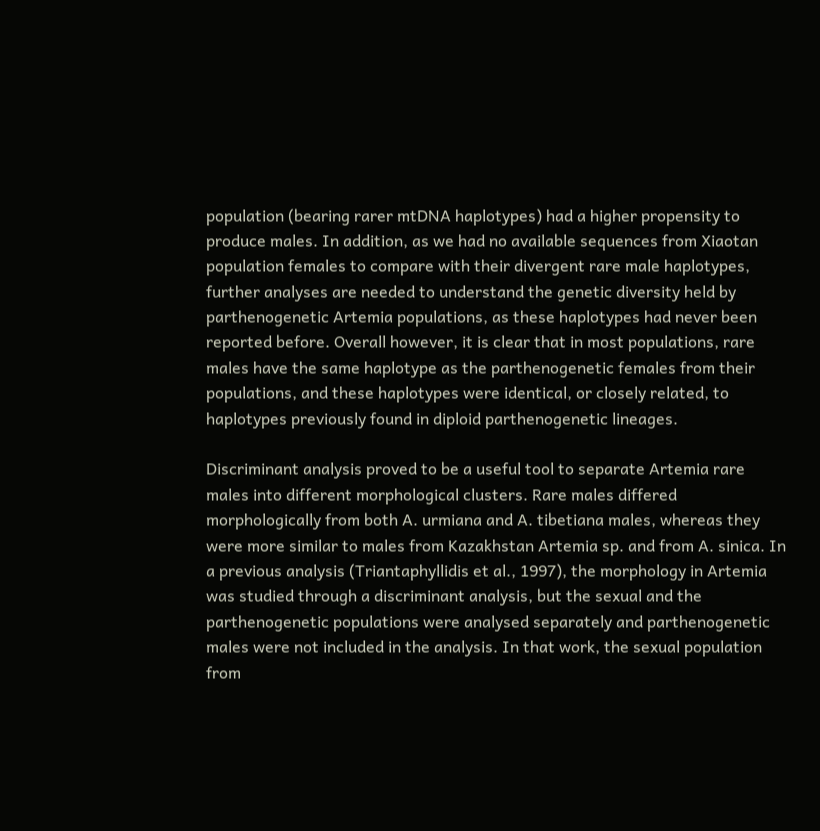population (bearing rarer mtDNA haplotypes) had a higher propensity to produce males. In addition, as we had no available sequences from Xiaotan population females to compare with their divergent rare male haplotypes, further analyses are needed to understand the genetic diversity held by parthenogenetic Artemia populations, as these haplotypes had never been reported before. Overall however, it is clear that in most populations, rare males have the same haplotype as the parthenogenetic females from their populations, and these haplotypes were identical, or closely related, to haplotypes previously found in diploid parthenogenetic lineages.

Discriminant analysis proved to be a useful tool to separate Artemia rare males into different morphological clusters. Rare males differed morphologically from both A. urmiana and A. tibetiana males, whereas they were more similar to males from Kazakhstan Artemia sp. and from A. sinica. In a previous analysis (Triantaphyllidis et al., 1997), the morphology in Artemia was studied through a discriminant analysis, but the sexual and the parthenogenetic populations were analysed separately and parthenogenetic males were not included in the analysis. In that work, the sexual population from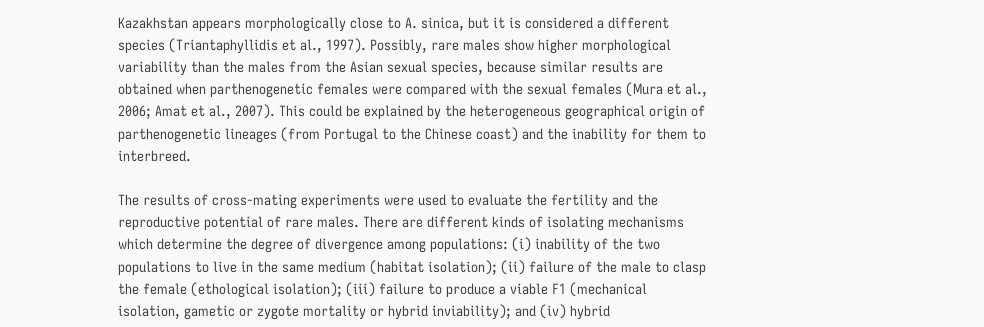Kazakhstan appears morphologically close to A. sinica, but it is considered a different species (Triantaphyllidis et al., 1997). Possibly, rare males show higher morphological variability than the males from the Asian sexual species, because similar results are obtained when parthenogenetic females were compared with the sexual females (Mura et al., 2006; Amat et al., 2007). This could be explained by the heterogeneous geographical origin of parthenogenetic lineages (from Portugal to the Chinese coast) and the inability for them to interbreed.

The results of cross-mating experiments were used to evaluate the fertility and the reproductive potential of rare males. There are different kinds of isolating mechanisms which determine the degree of divergence among populations: (i) inability of the two populations to live in the same medium (habitat isolation); (ii) failure of the male to clasp the female (ethological isolation); (iii) failure to produce a viable F1 (mechanical isolation, gametic or zygote mortality or hybrid inviability); and (iv) hybrid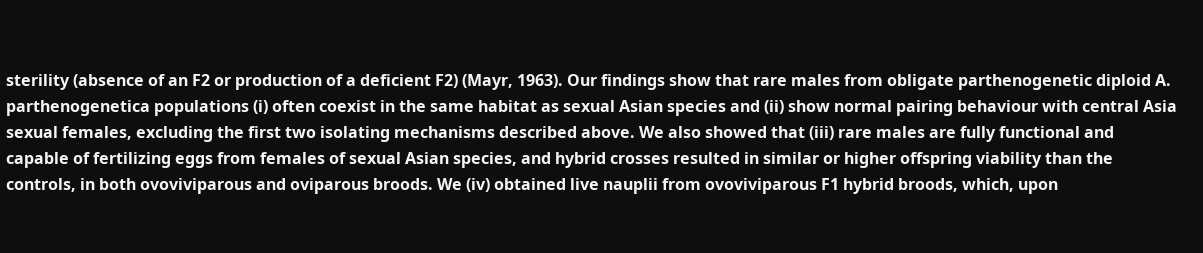sterility (absence of an F2 or production of a deficient F2) (Mayr, 1963). Our findings show that rare males from obligate parthenogenetic diploid A. parthenogenetica populations (i) often coexist in the same habitat as sexual Asian species and (ii) show normal pairing behaviour with central Asia sexual females, excluding the first two isolating mechanisms described above. We also showed that (iii) rare males are fully functional and capable of fertilizing eggs from females of sexual Asian species, and hybrid crosses resulted in similar or higher offspring viability than the controls, in both ovoviviparous and oviparous broods. We (iv) obtained live nauplii from ovoviviparous F1 hybrid broods, which, upon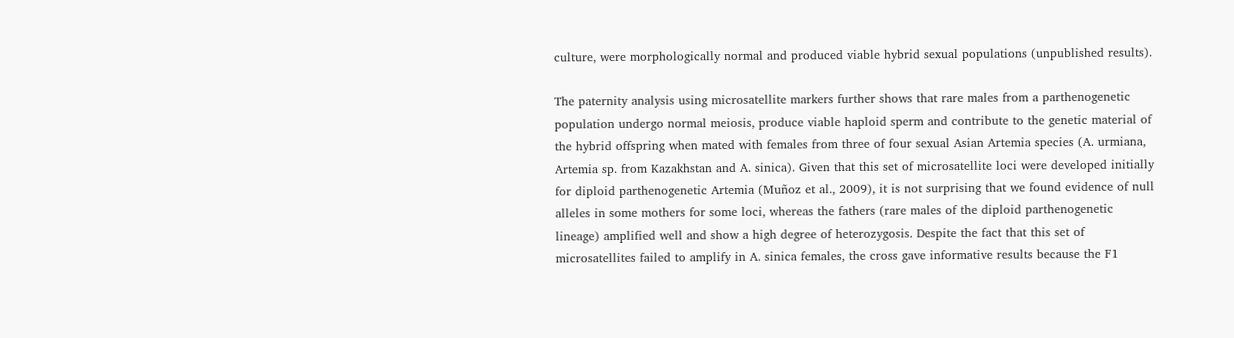culture, were morphologically normal and produced viable hybrid sexual populations (unpublished results).

The paternity analysis using microsatellite markers further shows that rare males from a parthenogenetic population undergo normal meiosis, produce viable haploid sperm and contribute to the genetic material of the hybrid offspring when mated with females from three of four sexual Asian Artemia species (A. urmiana, Artemia sp. from Kazakhstan and A. sinica). Given that this set of microsatellite loci were developed initially for diploid parthenogenetic Artemia (Muñoz et al., 2009), it is not surprising that we found evidence of null alleles in some mothers for some loci, whereas the fathers (rare males of the diploid parthenogenetic lineage) amplified well and show a high degree of heterozygosis. Despite the fact that this set of microsatellites failed to amplify in A. sinica females, the cross gave informative results because the F1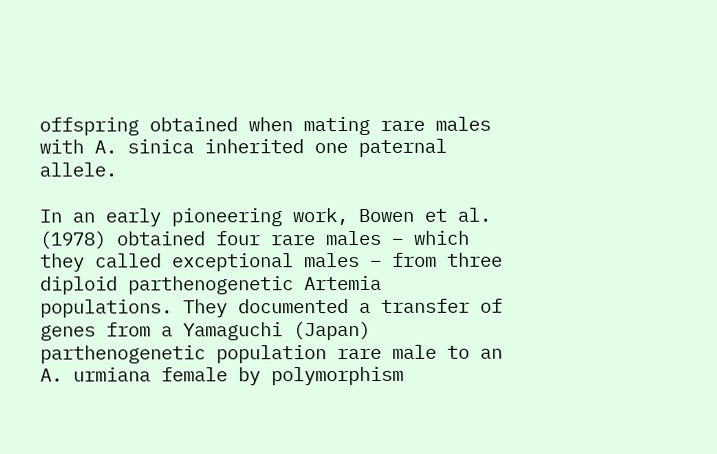offspring obtained when mating rare males with A. sinica inherited one paternal allele.

In an early pioneering work, Bowen et al. (1978) obtained four rare males – which they called exceptional males – from three diploid parthenogenetic Artemia populations. They documented a transfer of genes from a Yamaguchi (Japan) parthenogenetic population rare male to an A. urmiana female by polymorphism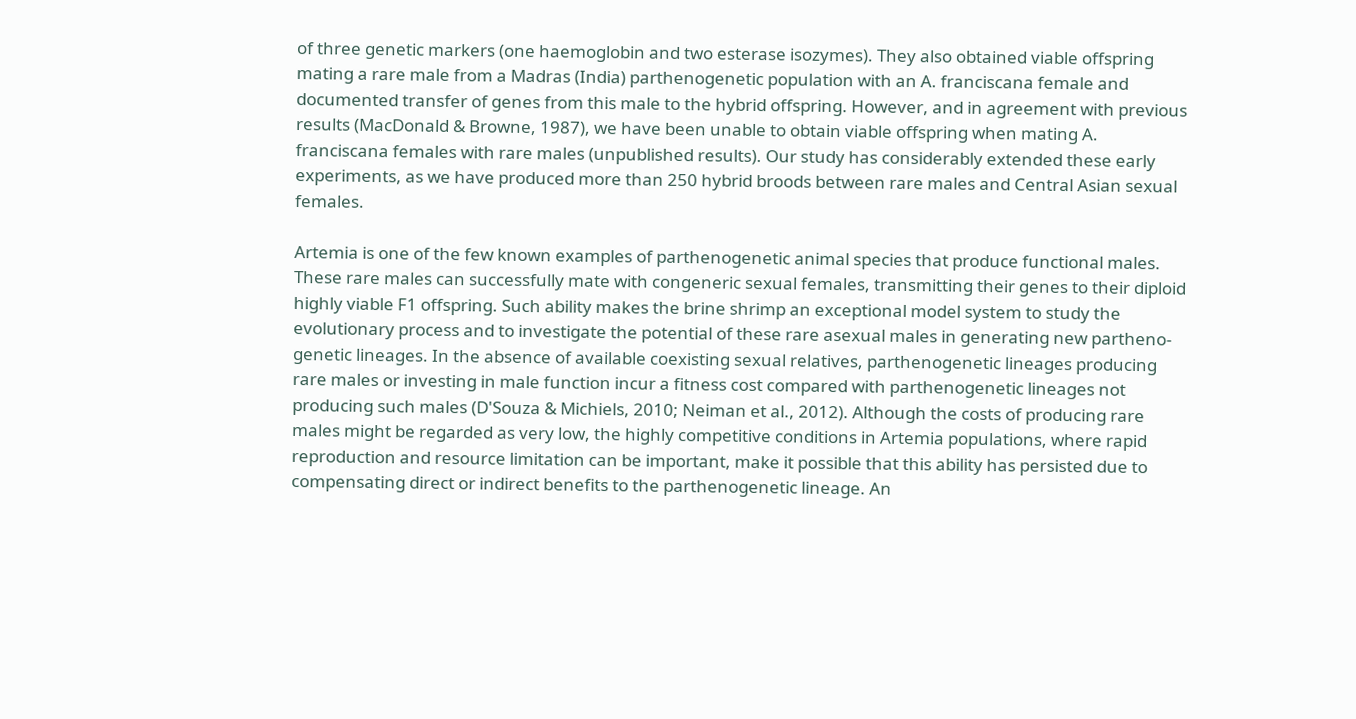of three genetic markers (one haemoglobin and two esterase isozymes). They also obtained viable offspring mating a rare male from a Madras (India) parthenogenetic population with an A. franciscana female and documented transfer of genes from this male to the hybrid offspring. However, and in agreement with previous results (MacDonald & Browne, 1987), we have been unable to obtain viable offspring when mating A. franciscana females with rare males (unpublished results). Our study has considerably extended these early experiments, as we have produced more than 250 hybrid broods between rare males and Central Asian sexual females.

Artemia is one of the few known examples of parthenogenetic animal species that produce functional males. These rare males can successfully mate with congeneric sexual females, transmitting their genes to their diploid highly viable F1 offspring. Such ability makes the brine shrimp an exceptional model system to study the evolutionary process and to investigate the potential of these rare asexual males in generating new partheno-genetic lineages. In the absence of available coexisting sexual relatives, parthenogenetic lineages producing rare males or investing in male function incur a fitness cost compared with parthenogenetic lineages not producing such males (D'Souza & Michiels, 2010; Neiman et al., 2012). Although the costs of producing rare males might be regarded as very low, the highly competitive conditions in Artemia populations, where rapid reproduction and resource limitation can be important, make it possible that this ability has persisted due to compensating direct or indirect benefits to the parthenogenetic lineage. An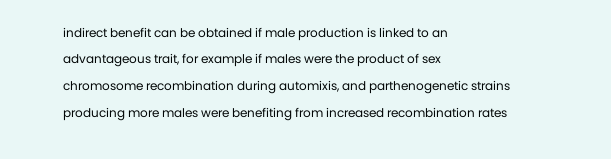indirect benefit can be obtained if male production is linked to an advantageous trait, for example if males were the product of sex chromosome recombination during automixis, and parthenogenetic strains producing more males were benefiting from increased recombination rates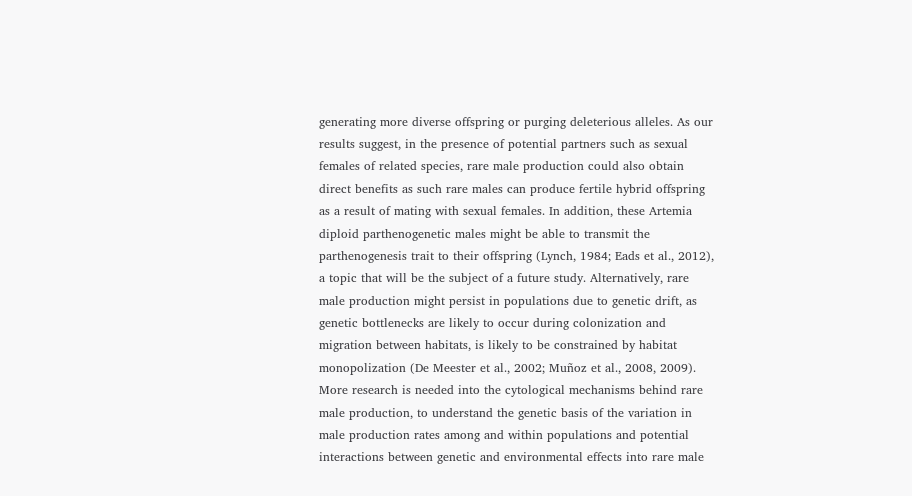generating more diverse offspring or purging deleterious alleles. As our results suggest, in the presence of potential partners such as sexual females of related species, rare male production could also obtain direct benefits as such rare males can produce fertile hybrid offspring as a result of mating with sexual females. In addition, these Artemia diploid parthenogenetic males might be able to transmit the parthenogenesis trait to their offspring (Lynch, 1984; Eads et al., 2012), a topic that will be the subject of a future study. Alternatively, rare male production might persist in populations due to genetic drift, as genetic bottlenecks are likely to occur during colonization and migration between habitats, is likely to be constrained by habitat monopolization (De Meester et al., 2002; Muñoz et al., 2008, 2009). More research is needed into the cytological mechanisms behind rare male production, to understand the genetic basis of the variation in male production rates among and within populations and potential interactions between genetic and environmental effects into rare male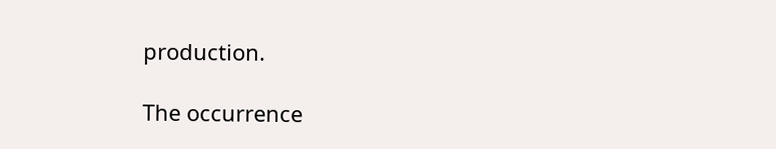production.

The occurrence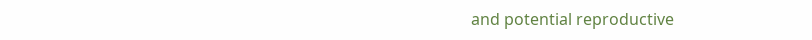and potential reproductive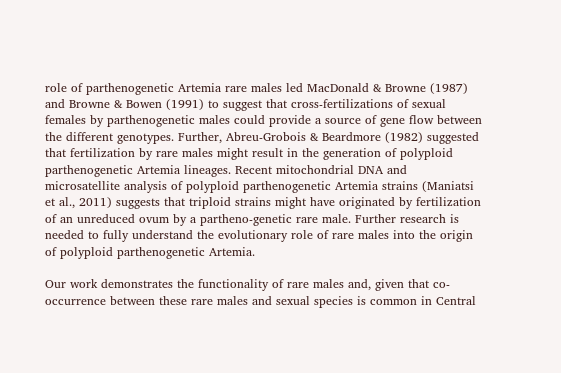role of parthenogenetic Artemia rare males led MacDonald & Browne (1987) and Browne & Bowen (1991) to suggest that cross-fertilizations of sexual females by parthenogenetic males could provide a source of gene flow between the different genotypes. Further, Abreu-Grobois & Beardmore (1982) suggested that fertilization by rare males might result in the generation of polyploid parthenogenetic Artemia lineages. Recent mitochondrial DNA and microsatellite analysis of polyploid parthenogenetic Artemia strains (Maniatsi et al., 2011) suggests that triploid strains might have originated by fertilization of an unreduced ovum by a partheno-genetic rare male. Further research is needed to fully understand the evolutionary role of rare males into the origin of polyploid parthenogenetic Artemia.

Our work demonstrates the functionality of rare males and, given that co-occurrence between these rare males and sexual species is common in Central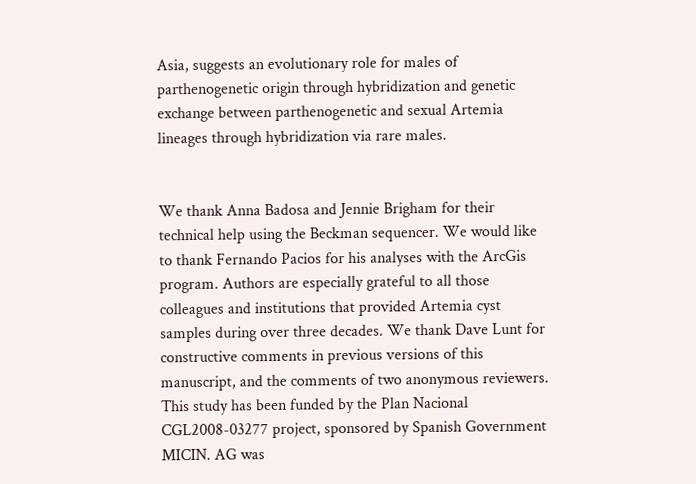Asia, suggests an evolutionary role for males of parthenogenetic origin through hybridization and genetic exchange between parthenogenetic and sexual Artemia lineages through hybridization via rare males.


We thank Anna Badosa and Jennie Brigham for their technical help using the Beckman sequencer. We would like to thank Fernando Pacios for his analyses with the ArcGis program. Authors are especially grateful to all those colleagues and institutions that provided Artemia cyst samples during over three decades. We thank Dave Lunt for constructive comments in previous versions of this manuscript, and the comments of two anonymous reviewers. This study has been funded by the Plan Nacional CGL2008-03277 project, sponsored by Spanish Government MICIN. AG was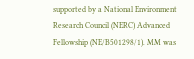supported by a National Environment Research Council (NERC) Advanced Fellowship (NE/B501298/1). MM was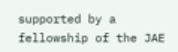supported by a fellowship of the JAE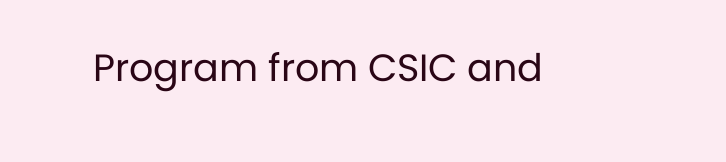Program from CSIC and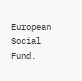European Social Fund.